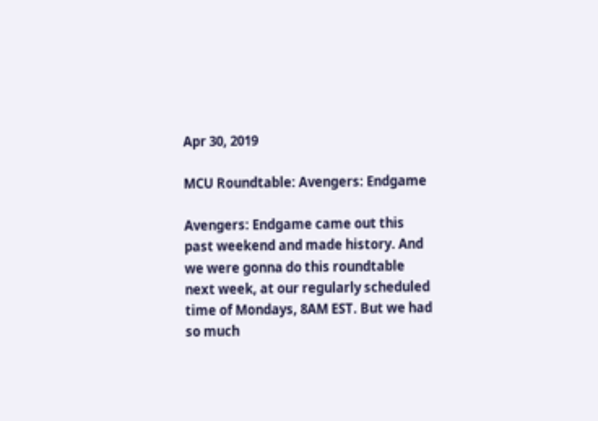Apr 30, 2019

MCU Roundtable: Avengers: Endgame

Avengers: Endgame came out this past weekend and made history. And we were gonna do this roundtable next week, at our regularly scheduled time of Mondays, 8AM EST. But we had so much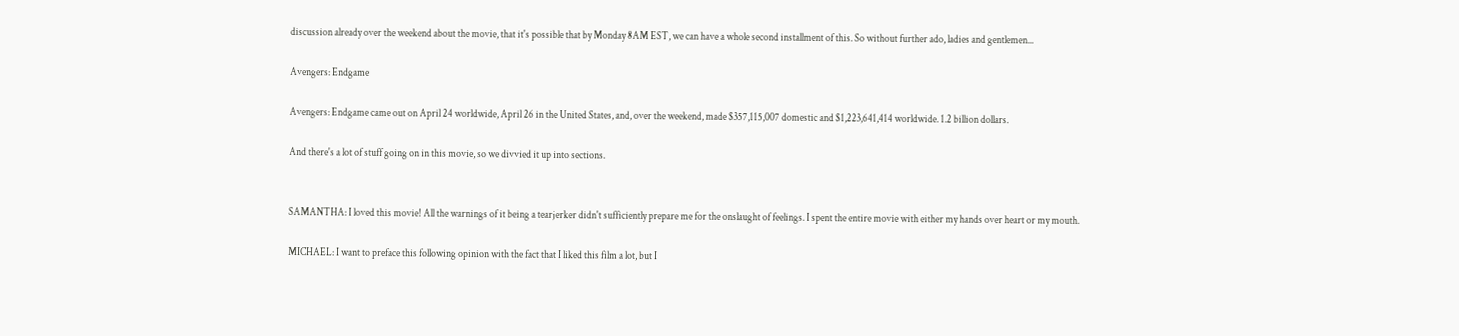discussion already over the weekend about the movie, that it's possible that by Monday 8AM EST, we can have a whole second installment of this. So without further ado, ladies and gentlemen...

Avengers: Endgame

Avengers: Endgame came out on April 24 worldwide, April 26 in the United States, and, over the weekend, made $357,115,007 domestic and $1,223,641,414 worldwide. 1.2 billion dollars.

And there's a lot of stuff going on in this movie, so we divvied it up into sections.


SAMANTHA: I loved this movie! All the warnings of it being a tearjerker didn't sufficiently prepare me for the onslaught of feelings. I spent the entire movie with either my hands over heart or my mouth.

MICHAEL: I want to preface this following opinion with the fact that I liked this film a lot, but I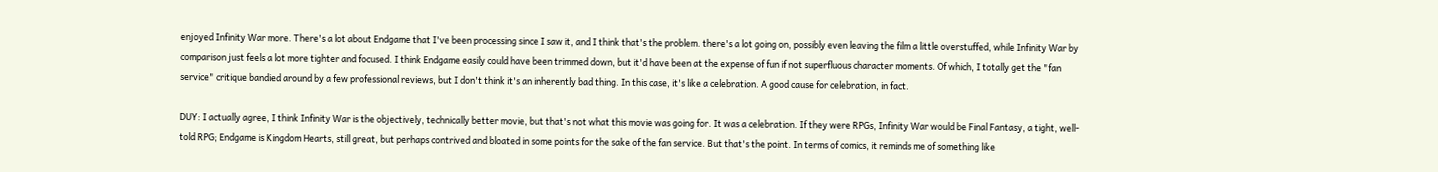enjoyed Infinity War more. There's a lot about Endgame that I've been processing since I saw it, and I think that's the problem. there's a lot going on, possibly even leaving the film a little overstuffed, while Infinity War by comparison just feels a lot more tighter and focused. I think Endgame easily could have been trimmed down, but it'd have been at the expense of fun if not superfluous character moments. Of which, I totally get the "fan service" critique bandied around by a few professional reviews, but I don't think it's an inherently bad thing. In this case, it's like a celebration. A good cause for celebration, in fact.

DUY: I actually agree, I think Infinity War is the objectively, technically better movie, but that's not what this movie was going for. It was a celebration. If they were RPGs, Infinity War would be Final Fantasy, a tight, well-told RPG; Endgame is Kingdom Hearts, still great, but perhaps contrived and bloated in some points for the sake of the fan service. But that's the point. In terms of comics, it reminds me of something like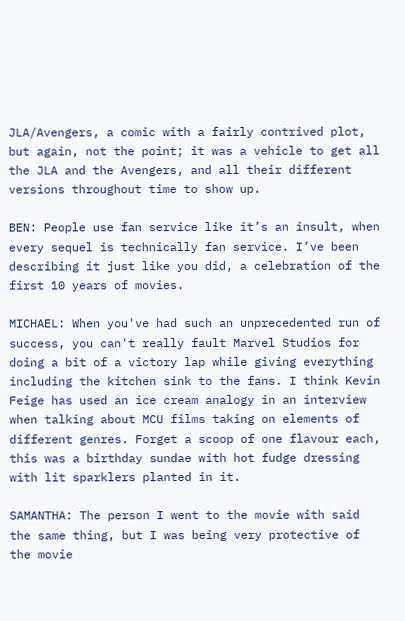JLA/Avengers, a comic with a fairly contrived plot, but again, not the point; it was a vehicle to get all the JLA and the Avengers, and all their different versions throughout time to show up.

BEN: People use fan service like it’s an insult, when every sequel is technically fan service. I’ve been describing it just like you did, a celebration of the first 10 years of movies.

MICHAEL: When you've had such an unprecedented run of success, you can't really fault Marvel Studios for doing a bit of a victory lap while giving everything including the kitchen sink to the fans. I think Kevin Feige has used an ice cream analogy in an interview when talking about MCU films taking on elements of different genres. Forget a scoop of one flavour each, this was a birthday sundae with hot fudge dressing with lit sparklers planted in it.

SAMANTHA: The person I went to the movie with said the same thing, but I was being very protective of the movie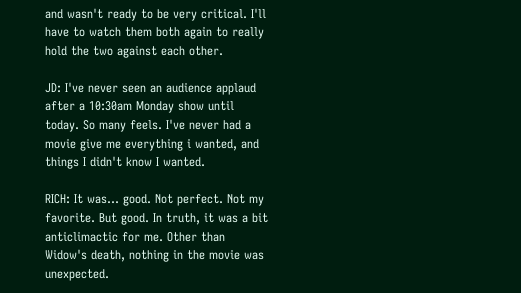and wasn't ready to be very critical. I'll have to watch them both again to really hold the two against each other.

JD: I've never seen an audience applaud after a 10:30am Monday show until today. So many feels. I've never had a movie give me everything i wanted, and things I didn't know I wanted.

RICH: It was... good. Not perfect. Not my favorite. But good. In truth, it was a bit anticlimactic for me. Other than Widow's death, nothing in the movie was unexpected.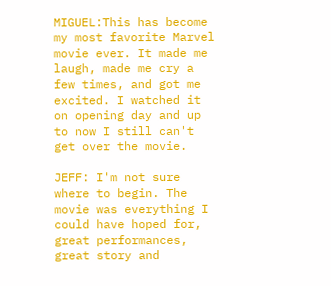MIGUEL:This has become my most favorite Marvel movie ever. It made me laugh, made me cry a few times, and got me excited. I watched it on opening day and up to now I still can't get over the movie.

JEFF: I'm not sure where to begin. The movie was everything I could have hoped for, great performances, great story and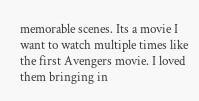memorable scenes. Its a movie I want to watch multiple times like the first Avengers movie. I loved them bringing in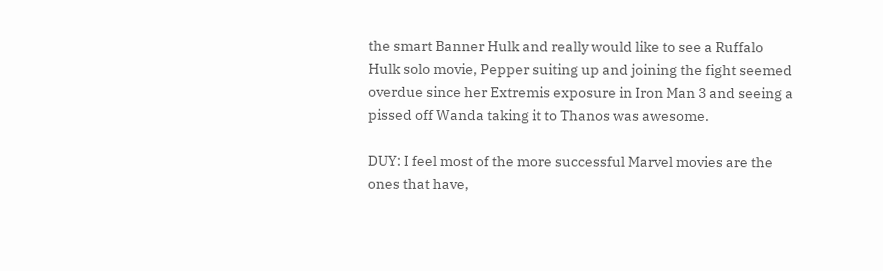the smart Banner Hulk and really would like to see a Ruffalo Hulk solo movie, Pepper suiting up and joining the fight seemed overdue since her Extremis exposure in Iron Man 3 and seeing a pissed off Wanda taking it to Thanos was awesome.

DUY: I feel most of the more successful Marvel movies are the ones that have,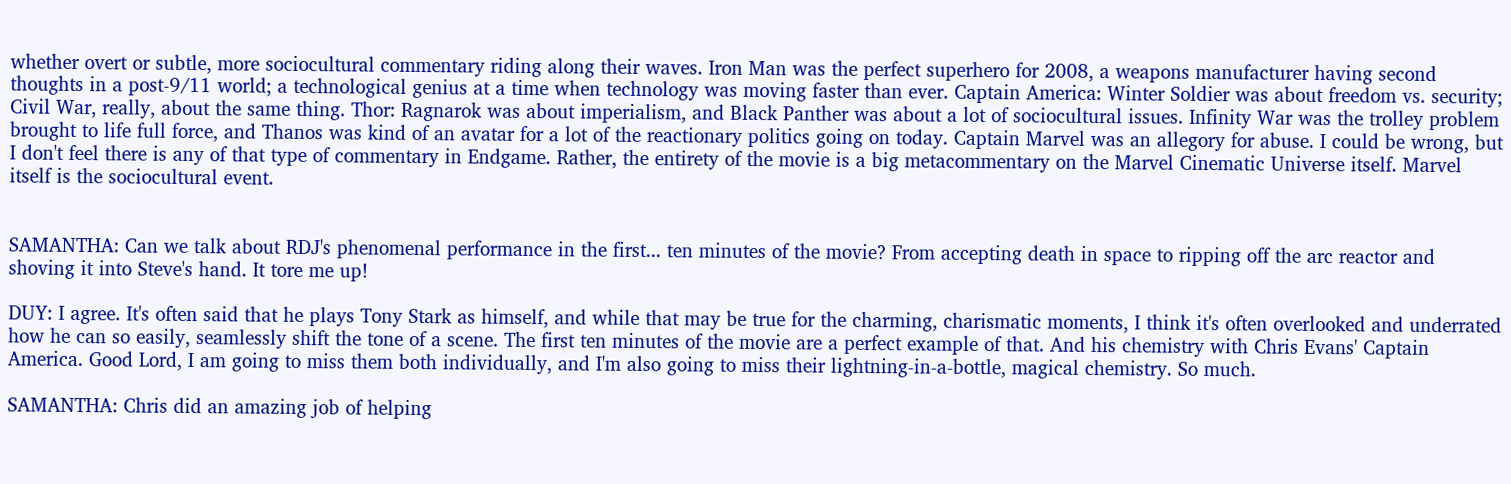whether overt or subtle, more sociocultural commentary riding along their waves. Iron Man was the perfect superhero for 2008, a weapons manufacturer having second thoughts in a post-9/11 world; a technological genius at a time when technology was moving faster than ever. Captain America: Winter Soldier was about freedom vs. security; Civil War, really, about the same thing. Thor: Ragnarok was about imperialism, and Black Panther was about a lot of sociocultural issues. Infinity War was the trolley problem brought to life full force, and Thanos was kind of an avatar for a lot of the reactionary politics going on today. Captain Marvel was an allegory for abuse. I could be wrong, but I don't feel there is any of that type of commentary in Endgame. Rather, the entirety of the movie is a big metacommentary on the Marvel Cinematic Universe itself. Marvel itself is the sociocultural event.


SAMANTHA: Can we talk about RDJ's phenomenal performance in the first... ten minutes of the movie? From accepting death in space to ripping off the arc reactor and shoving it into Steve's hand. It tore me up!

DUY: I agree. It's often said that he plays Tony Stark as himself, and while that may be true for the charming, charismatic moments, I think it's often overlooked and underrated how he can so easily, seamlessly shift the tone of a scene. The first ten minutes of the movie are a perfect example of that. And his chemistry with Chris Evans' Captain America. Good Lord, I am going to miss them both individually, and I'm also going to miss their lightning-in-a-bottle, magical chemistry. So much.

SAMANTHA: Chris did an amazing job of helping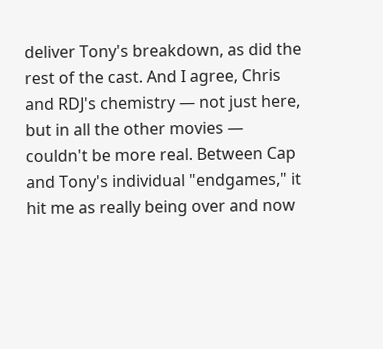deliver Tony's breakdown, as did the rest of the cast. And I agree, Chris and RDJ's chemistry — not just here, but in all the other movies — couldn't be more real. Between Cap and Tony's individual "endgames," it hit me as really being over and now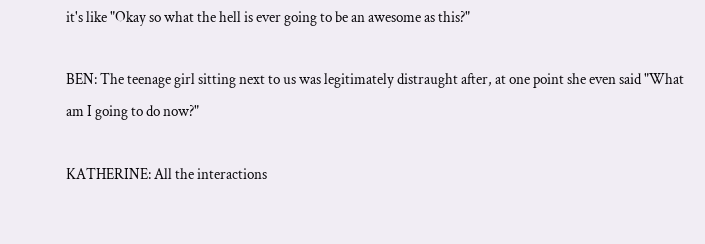it's like "Okay so what the hell is ever going to be an awesome as this?"

BEN: The teenage girl sitting next to us was legitimately distraught after, at one point she even said "What am I going to do now?"

KATHERINE: All the interactions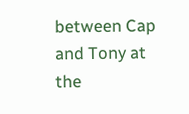between Cap and Tony at the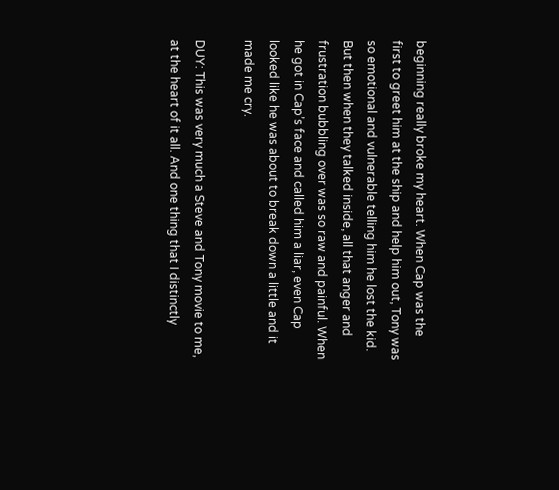beginning really broke my heart. When Cap was the first to greet him at the ship and help him out, Tony was so emotional and vulnerable telling him he lost the kid. But then when they talked inside, all that anger and frustration bubbling over was so raw and painful. When he got in Cap’s face and called him a liar, even Cap looked like he was about to break down a little and it made me cry.

DUY: This was very much a Steve and Tony movie to me, at the heart of it all. And one thing that I distinctly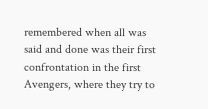remembered when all was said and done was their first confrontation in the first Avengers, where they try to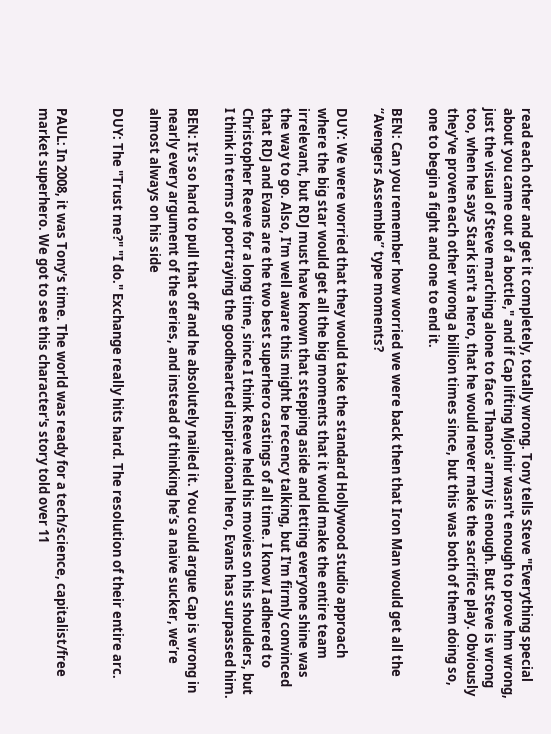read each other and get it completely, totally wrong. Tony tells Steve "Everything special about you came out of a bottle," and if Cap lifting Mjolnir wasn't enough to prove hm wrong, just the visual of Steve marching alone to face Thanos' army is enough. But Steve is wrong too, when he says Stark isn't a hero, that he would never make the sacrifice play. Obviously they've proven each other wrong a billion times since, but this was both of them doing so, one to begin a fight and one to end it.

BEN: Can you remember how worried we were back then that Iron Man would get all the “Avengers Assemble” type moments?

DUY: We were worried that they would take the standard Hollywood studio approach where the big star would get all the big moments that it would make the entire team irrelevant, but RDJ must have known that stepping aside and letting everyone shine was the way to go. Also, I'm well aware this might be recency talking, but I'm firmly convinced that RDJ and Evans are the two best superhero castings of all time. I know I adhered to Christopher Reeve for a long time, since I think Reeve held his movies on his shoulders, but I think in terms of portraying the goodhearted inspirational hero, Evans has surpassed him.

BEN: It’s so hard to pull that off and he absolutely nailed it. You could argue Cap is wrong in nearly every argument of the series, and instead of thinking he’s a naive sucker, we’re almost always on his side

DUY: The "Trust me?" "I do." Exchange really hits hard. The resolution of their entire arc.


PAUL: In 2008, it was Tony's time. The world was ready for a tech/science, capitalist/free market superhero. We got to see this character's story told over 11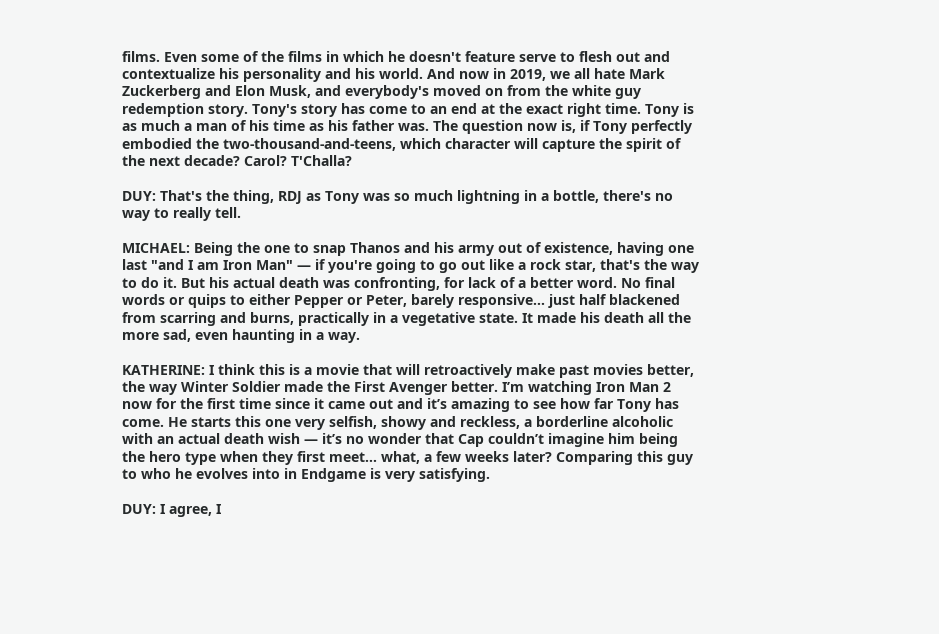films. Even some of the films in which he doesn't feature serve to flesh out and contextualize his personality and his world. And now in 2019, we all hate Mark Zuckerberg and Elon Musk, and everybody's moved on from the white guy redemption story. Tony's story has come to an end at the exact right time. Tony is as much a man of his time as his father was. The question now is, if Tony perfectly embodied the two-thousand-and-teens, which character will capture the spirit of the next decade? Carol? T'Challa?

DUY: That's the thing, RDJ as Tony was so much lightning in a bottle, there's no way to really tell.

MICHAEL: Being the one to snap Thanos and his army out of existence, having one last "and I am Iron Man" — if you're going to go out like a rock star, that's the way to do it. But his actual death was confronting, for lack of a better word. No final words or quips to either Pepper or Peter, barely responsive... just half blackened from scarring and burns, practically in a vegetative state. It made his death all the more sad, even haunting in a way.

KATHERINE: I think this is a movie that will retroactively make past movies better, the way Winter Soldier made the First Avenger better. I’m watching Iron Man 2 now for the first time since it came out and it’s amazing to see how far Tony has come. He starts this one very selfish, showy and reckless, a borderline alcoholic with an actual death wish — it’s no wonder that Cap couldn’t imagine him being the hero type when they first meet... what, a few weeks later? Comparing this guy to who he evolves into in Endgame is very satisfying.

DUY: I agree, I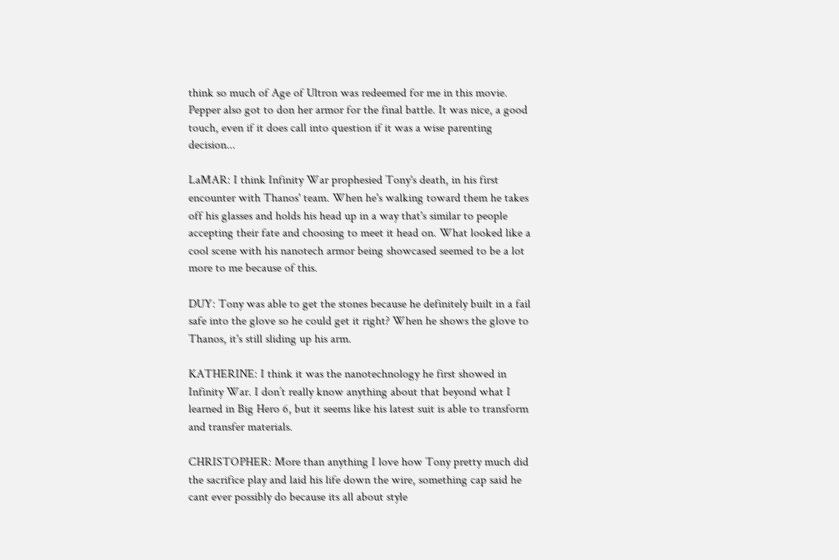think so much of Age of Ultron was redeemed for me in this movie. Pepper also got to don her armor for the final battle. It was nice, a good touch, even if it does call into question if it was a wise parenting decision...

LaMAR: I think Infinity War prophesied Tony's death, in his first encounter with Thanos' team. When he's walking toward them he takes off his glasses and holds his head up in a way that's similar to people accepting their fate and choosing to meet it head on. What looked like a cool scene with his nanotech armor being showcased seemed to be a lot more to me because of this.

DUY: Tony was able to get the stones because he definitely built in a fail safe into the glove so he could get it right? When he shows the glove to Thanos, it's still sliding up his arm.

KATHERINE: I think it was the nanotechnology he first showed in Infinity War. I don’t really know anything about that beyond what I learned in Big Hero 6, but it seems like his latest suit is able to transform and transfer materials.

CHRISTOPHER: More than anything I love how Tony pretty much did the sacrifice play and laid his life down the wire, something cap said he cant ever possibly do because its all about style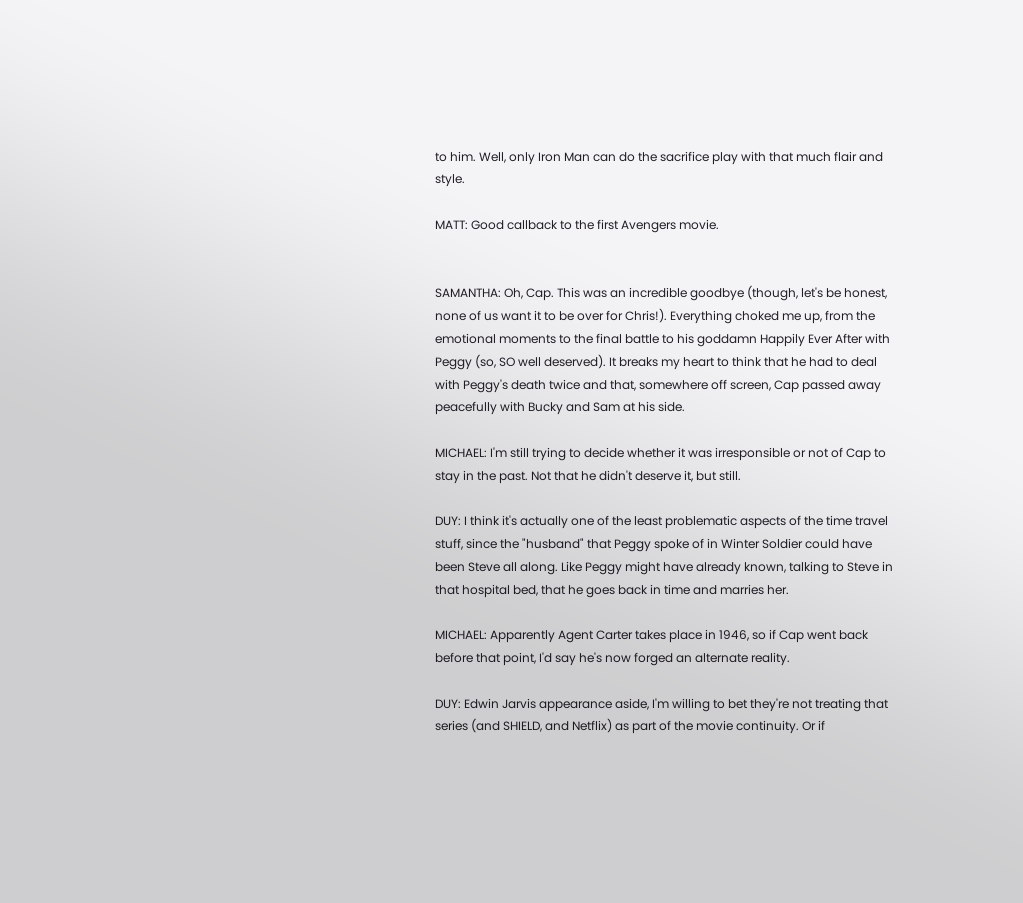to him. Well, only Iron Man can do the sacrifice play with that much flair and style.

MATT: Good callback to the first Avengers movie.


SAMANTHA: Oh, Cap. This was an incredible goodbye (though, let's be honest, none of us want it to be over for Chris!). Everything choked me up, from the emotional moments to the final battle to his goddamn Happily Ever After with Peggy (so, SO well deserved). It breaks my heart to think that he had to deal with Peggy's death twice and that, somewhere off screen, Cap passed away peacefully with Bucky and Sam at his side.

MICHAEL: I'm still trying to decide whether it was irresponsible or not of Cap to stay in the past. Not that he didn't deserve it, but still.

DUY: I think it's actually one of the least problematic aspects of the time travel stuff, since the "husband" that Peggy spoke of in Winter Soldier could have been Steve all along. Like Peggy might have already known, talking to Steve in that hospital bed, that he goes back in time and marries her.

MICHAEL: Apparently Agent Carter takes place in 1946, so if Cap went back before that point, I'd say he's now forged an alternate reality.

DUY: Edwin Jarvis appearance aside, I'm willing to bet they're not treating that series (and SHIELD, and Netflix) as part of the movie continuity. Or if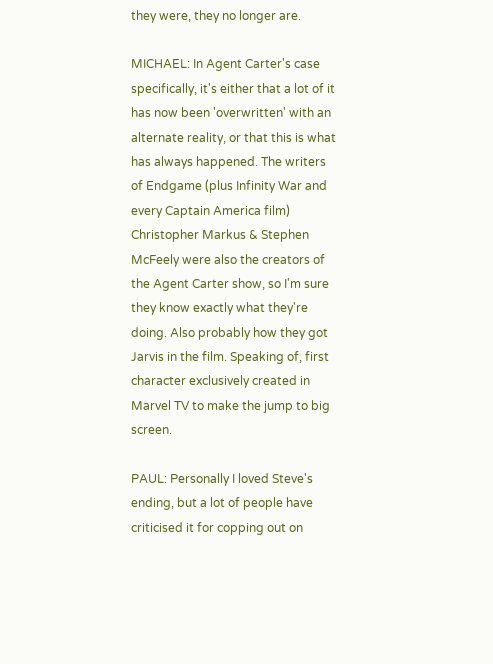they were, they no longer are.

MICHAEL: In Agent Carter's case specifically, it's either that a lot of it has now been 'overwritten' with an alternate reality, or that this is what has always happened. The writers of Endgame (plus Infinity War and every Captain America film) Christopher Markus & Stephen McFeely were also the creators of the Agent Carter show, so I'm sure they know exactly what they're doing. Also probably how they got Jarvis in the film. Speaking of, first character exclusively created in Marvel TV to make the jump to big screen.

PAUL: Personally I loved Steve's ending, but a lot of people have criticised it for copping out on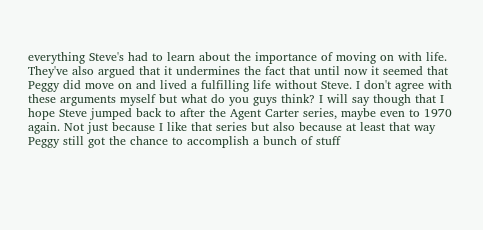everything Steve's had to learn about the importance of moving on with life. They've also argued that it undermines the fact that until now it seemed that Peggy did move on and lived a fulfilling life without Steve. I don't agree with these arguments myself but what do you guys think? I will say though that I hope Steve jumped back to after the Agent Carter series, maybe even to 1970 again. Not just because I like that series but also because at least that way Peggy still got the chance to accomplish a bunch of stuff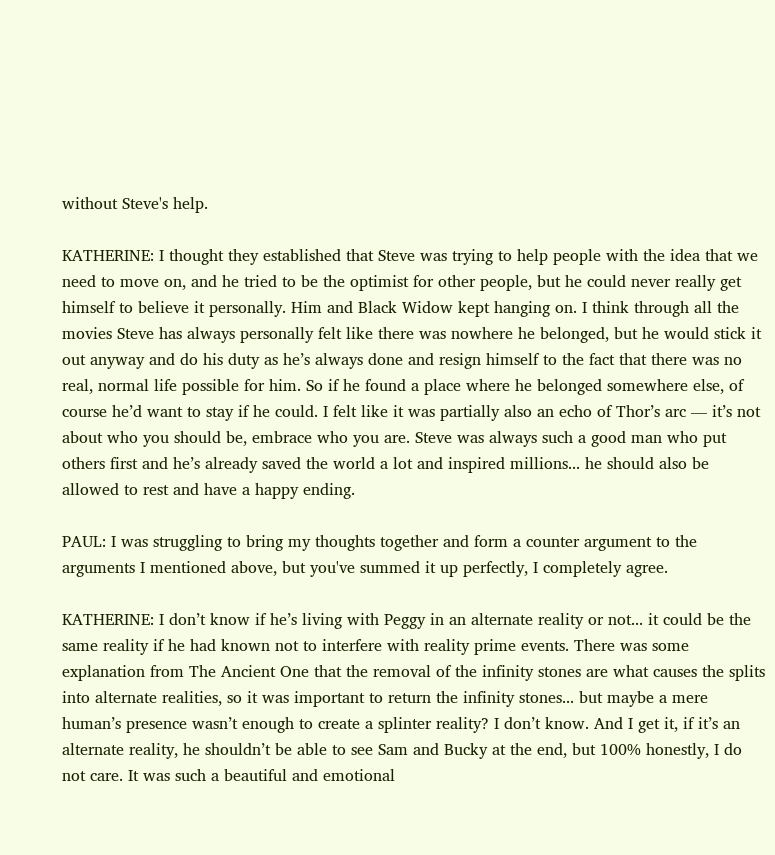without Steve's help.

KATHERINE: I thought they established that Steve was trying to help people with the idea that we need to move on, and he tried to be the optimist for other people, but he could never really get himself to believe it personally. Him and Black Widow kept hanging on. I think through all the movies Steve has always personally felt like there was nowhere he belonged, but he would stick it out anyway and do his duty as he’s always done and resign himself to the fact that there was no real, normal life possible for him. So if he found a place where he belonged somewhere else, of course he’d want to stay if he could. I felt like it was partially also an echo of Thor’s arc — it’s not about who you should be, embrace who you are. Steve was always such a good man who put others first and he’s already saved the world a lot and inspired millions... he should also be allowed to rest and have a happy ending.

PAUL: I was struggling to bring my thoughts together and form a counter argument to the arguments I mentioned above, but you've summed it up perfectly, I completely agree.

KATHERINE: I don’t know if he’s living with Peggy in an alternate reality or not... it could be the same reality if he had known not to interfere with reality prime events. There was some explanation from The Ancient One that the removal of the infinity stones are what causes the splits into alternate realities, so it was important to return the infinity stones... but maybe a mere human’s presence wasn’t enough to create a splinter reality? I don’t know. And I get it, if it’s an alternate reality, he shouldn’t be able to see Sam and Bucky at the end, but 100% honestly, I do not care. It was such a beautiful and emotional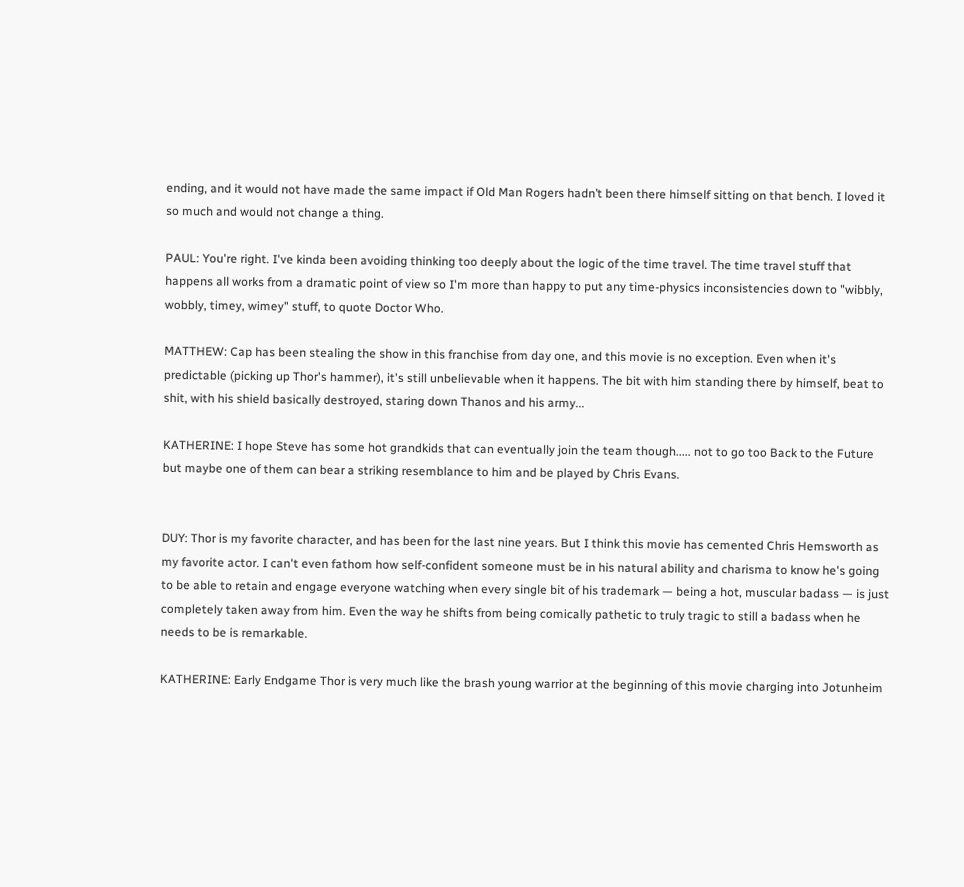ending, and it would not have made the same impact if Old Man Rogers hadn’t been there himself sitting on that bench. I loved it so much and would not change a thing.

PAUL: You're right. I've kinda been avoiding thinking too deeply about the logic of the time travel. The time travel stuff that happens all works from a dramatic point of view so I'm more than happy to put any time-physics inconsistencies down to "wibbly, wobbly, timey, wimey" stuff, to quote Doctor Who.

MATTHEW: Cap has been stealing the show in this franchise from day one, and this movie is no exception. Even when it's predictable (picking up Thor's hammer), it's still unbelievable when it happens. The bit with him standing there by himself, beat to shit, with his shield basically destroyed, staring down Thanos and his army...

KATHERINE: I hope Steve has some hot grandkids that can eventually join the team though..... not to go too Back to the Future but maybe one of them can bear a striking resemblance to him and be played by Chris Evans.


DUY: Thor is my favorite character, and has been for the last nine years. But I think this movie has cemented Chris Hemsworth as my favorite actor. I can't even fathom how self-confident someone must be in his natural ability and charisma to know he's going to be able to retain and engage everyone watching when every single bit of his trademark — being a hot, muscular badass — is just completely taken away from him. Even the way he shifts from being comically pathetic to truly tragic to still a badass when he needs to be is remarkable.

KATHERINE: Early Endgame Thor is very much like the brash young warrior at the beginning of this movie charging into Jotunheim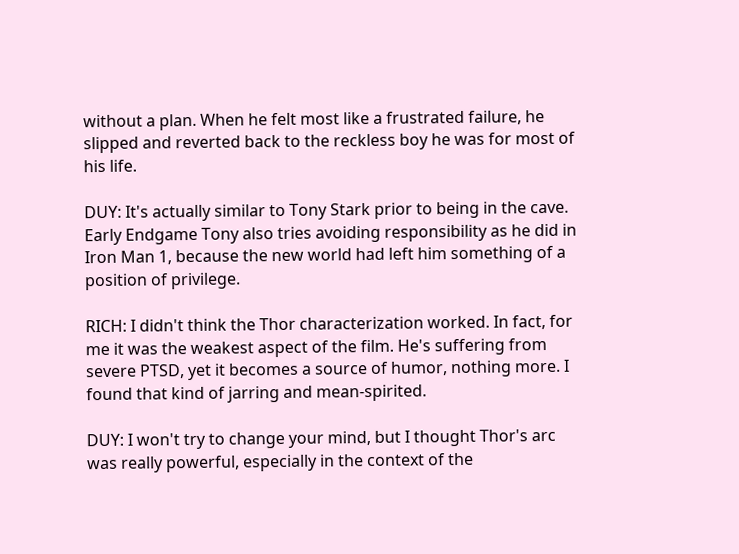without a plan. When he felt most like a frustrated failure, he slipped and reverted back to the reckless boy he was for most of his life.

DUY: It's actually similar to Tony Stark prior to being in the cave. Early Endgame Tony also tries avoiding responsibility as he did in Iron Man 1, because the new world had left him something of a position of privilege.

RICH: I didn't think the Thor characterization worked. In fact, for me it was the weakest aspect of the film. He's suffering from severe PTSD, yet it becomes a source of humor, nothing more. I found that kind of jarring and mean-spirited.

DUY: I won't try to change your mind, but I thought Thor's arc was really powerful, especially in the context of the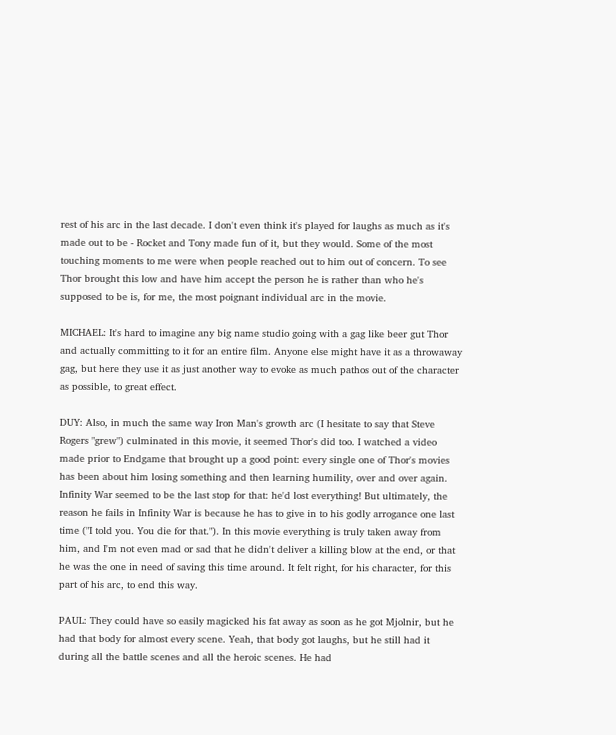rest of his arc in the last decade. I don't even think it's played for laughs as much as it's made out to be - Rocket and Tony made fun of it, but they would. Some of the most touching moments to me were when people reached out to him out of concern. To see Thor brought this low and have him accept the person he is rather than who he's supposed to be is, for me, the most poignant individual arc in the movie.

MICHAEL: It's hard to imagine any big name studio going with a gag like beer gut Thor and actually committing to it for an entire film. Anyone else might have it as a throwaway gag, but here they use it as just another way to evoke as much pathos out of the character as possible, to great effect.

DUY: Also, in much the same way Iron Man's growth arc (I hesitate to say that Steve Rogers "grew") culminated in this movie, it seemed Thor's did too. I watched a video made prior to Endgame that brought up a good point: every single one of Thor's movies has been about him losing something and then learning humility, over and over again. Infinity War seemed to be the last stop for that: he'd lost everything! But ultimately, the reason he fails in Infinity War is because he has to give in to his godly arrogance one last time ("I told you. You die for that."). In this movie everything is truly taken away from him, and I'm not even mad or sad that he didn't deliver a killing blow at the end, or that he was the one in need of saving this time around. It felt right, for his character, for this part of his arc, to end this way.

PAUL: They could have so easily magicked his fat away as soon as he got Mjolnir, but he had that body for almost every scene. Yeah, that body got laughs, but he still had it during all the battle scenes and all the heroic scenes. He had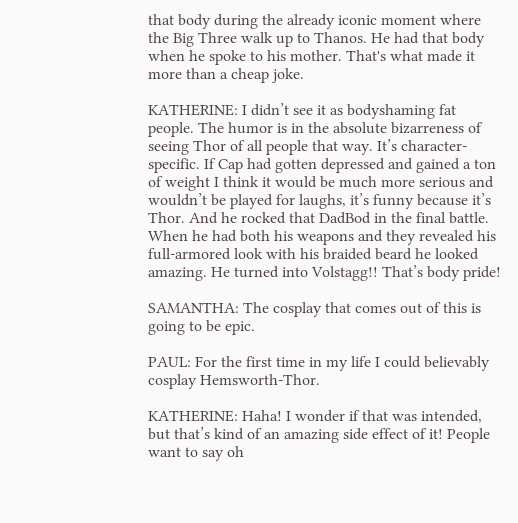that body during the already iconic moment where the Big Three walk up to Thanos. He had that body when he spoke to his mother. That's what made it more than a cheap joke.

KATHERINE: I didn’t see it as bodyshaming fat people. The humor is in the absolute bizarreness of seeing Thor of all people that way. It’s character-specific. If Cap had gotten depressed and gained a ton of weight I think it would be much more serious and wouldn’t be played for laughs, it’s funny because it’s Thor. And he rocked that DadBod in the final battle. When he had both his weapons and they revealed his full-armored look with his braided beard he looked amazing. He turned into Volstagg!! That’s body pride!

SAMANTHA: The cosplay that comes out of this is going to be epic.

PAUL: For the first time in my life I could believably cosplay Hemsworth-Thor.

KATHERINE: Haha! I wonder if that was intended, but that’s kind of an amazing side effect of it! People want to say oh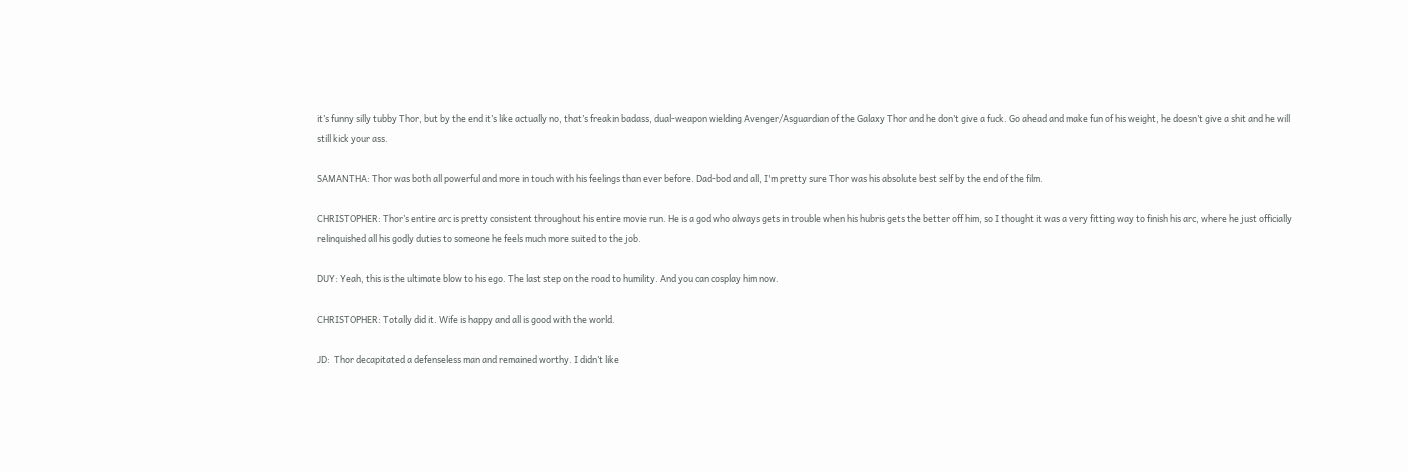it’s funny silly tubby Thor, but by the end it’s like actually no, that’s freakin badass, dual-weapon wielding Avenger/Asguardian of the Galaxy Thor and he don’t give a fuck. Go ahead and make fun of his weight, he doesn’t give a shit and he will still kick your ass.

SAMANTHA: Thor was both all powerful and more in touch with his feelings than ever before. Dad-bod and all, I'm pretty sure Thor was his absolute best self by the end of the film.

CHRISTOPHER: Thor’s entire arc is pretty consistent throughout his entire movie run. He is a god who always gets in trouble when his hubris gets the better off him, so I thought it was a very fitting way to finish his arc, where he just officially relinquished all his godly duties to someone he feels much more suited to the job.

DUY: Yeah, this is the ultimate blow to his ego. The last step on the road to humility. And you can cosplay him now.

CHRISTOPHER: Totally did it. Wife is happy and all is good with the world.

JD:  Thor decapitated a defenseless man and remained worthy. I didn’t like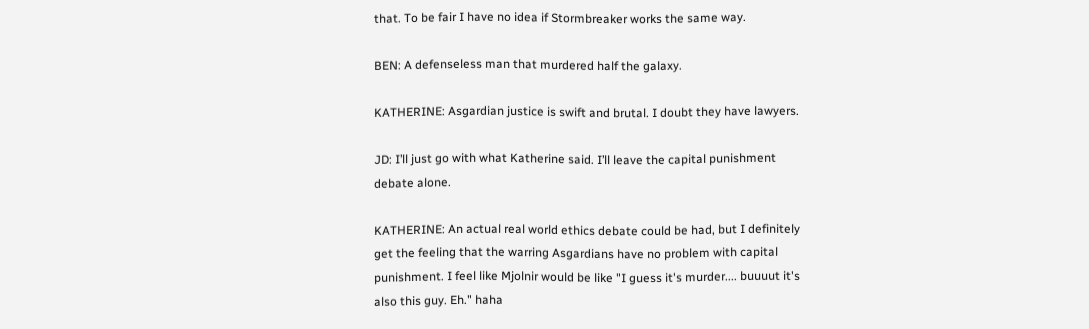that. To be fair I have no idea if Stormbreaker works the same way.

BEN: A defenseless man that murdered half the galaxy.

KATHERINE: Asgardian justice is swift and brutal. I doubt they have lawyers.

JD: I’ll just go with what Katherine said. I’ll leave the capital punishment debate alone.

KATHERINE: An actual real world ethics debate could be had, but I definitely get the feeling that the warring Asgardians have no problem with capital punishment. I feel like Mjolnir would be like "I guess it's murder.... buuuut it's also this guy. Eh." haha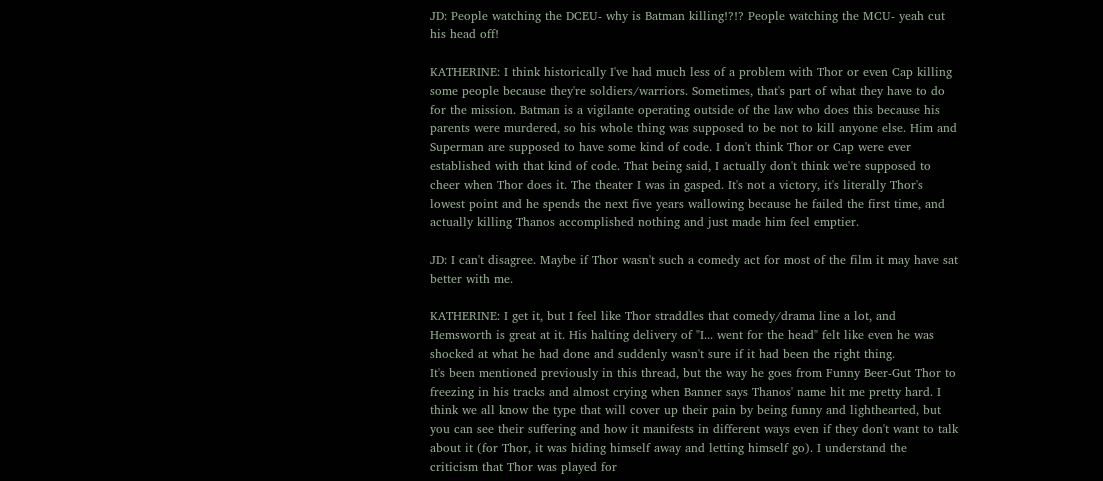JD: People watching the DCEU- why is Batman killing!?!? People watching the MCU- yeah cut his head off!

KATHERINE: I think historically I've had much less of a problem with Thor or even Cap killing some people because they're soldiers/warriors. Sometimes, that's part of what they have to do for the mission. Batman is a vigilante operating outside of the law who does this because his parents were murdered, so his whole thing was supposed to be not to kill anyone else. Him and Superman are supposed to have some kind of code. I don't think Thor or Cap were ever established with that kind of code. That being said, I actually don't think we're supposed to cheer when Thor does it. The theater I was in gasped. It's not a victory, it's literally Thor's lowest point and he spends the next five years wallowing because he failed the first time, and actually killing Thanos accomplished nothing and just made him feel emptier.

JD: I can't disagree. Maybe if Thor wasn't such a comedy act for most of the film it may have sat better with me.

KATHERINE: I get it, but I feel like Thor straddles that comedy/drama line a lot, and Hemsworth is great at it. His halting delivery of "I... went for the head" felt like even he was shocked at what he had done and suddenly wasn't sure if it had been the right thing.
It's been mentioned previously in this thread, but the way he goes from Funny Beer-Gut Thor to freezing in his tracks and almost crying when Banner says Thanos' name hit me pretty hard. I think we all know the type that will cover up their pain by being funny and lighthearted, but you can see their suffering and how it manifests in different ways even if they don't want to talk about it (for Thor, it was hiding himself away and letting himself go). I understand the criticism that Thor was played for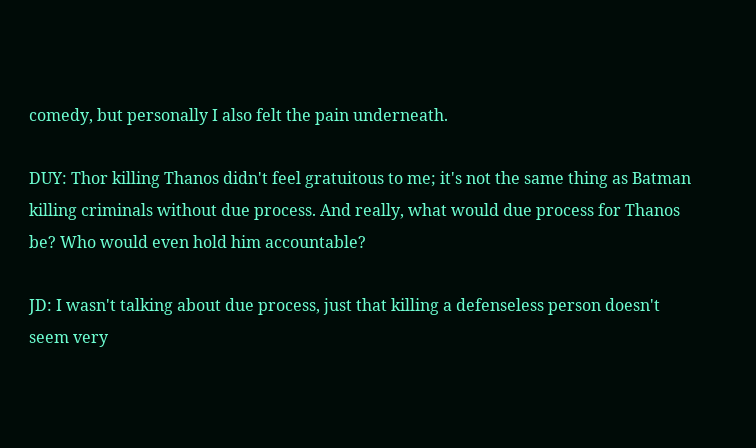comedy, but personally I also felt the pain underneath.

DUY: Thor killing Thanos didn't feel gratuitous to me; it's not the same thing as Batman killing criminals without due process. And really, what would due process for Thanos be? Who would even hold him accountable?

JD: I wasn't talking about due process, just that killing a defenseless person doesn't seem very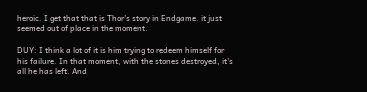heroic. I get that that is Thor's story in Endgame. it just seemed out of place in the moment.

DUY: I think a lot of it is him trying to redeem himself for his failure. In that moment, with the stones destroyed, it's all he has left. And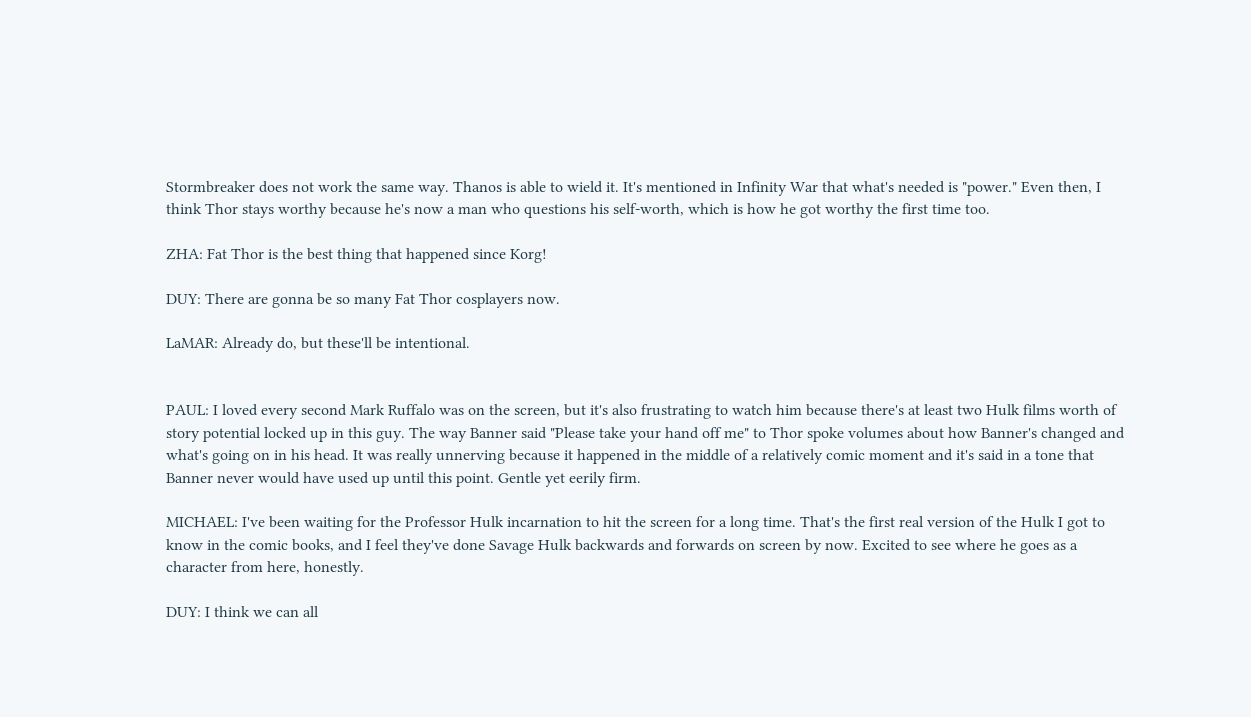Stormbreaker does not work the same way. Thanos is able to wield it. It's mentioned in Infinity War that what's needed is "power." Even then, I think Thor stays worthy because he's now a man who questions his self-worth, which is how he got worthy the first time too.

ZHA: Fat Thor is the best thing that happened since Korg!

DUY: There are gonna be so many Fat Thor cosplayers now.

LaMAR: Already do, but these'll be intentional.


PAUL: I loved every second Mark Ruffalo was on the screen, but it's also frustrating to watch him because there's at least two Hulk films worth of story potential locked up in this guy. The way Banner said "Please take your hand off me" to Thor spoke volumes about how Banner's changed and what's going on in his head. It was really unnerving because it happened in the middle of a relatively comic moment and it's said in a tone that Banner never would have used up until this point. Gentle yet eerily firm.

MICHAEL: I've been waiting for the Professor Hulk incarnation to hit the screen for a long time. That's the first real version of the Hulk I got to know in the comic books, and I feel they've done Savage Hulk backwards and forwards on screen by now. Excited to see where he goes as a character from here, honestly.

DUY: I think we can all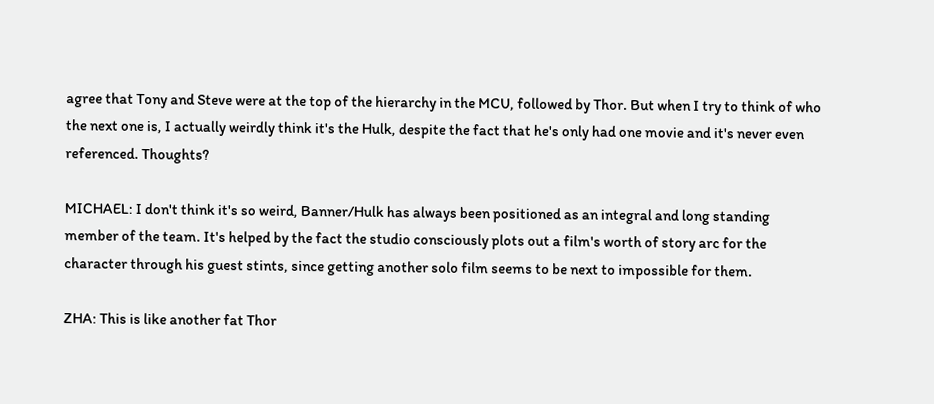agree that Tony and Steve were at the top of the hierarchy in the MCU, followed by Thor. But when I try to think of who the next one is, I actually weirdly think it's the Hulk, despite the fact that he's only had one movie and it's never even referenced. Thoughts?

MICHAEL: I don't think it's so weird, Banner/Hulk has always been positioned as an integral and long standing member of the team. It's helped by the fact the studio consciously plots out a film's worth of story arc for the character through his guest stints, since getting another solo film seems to be next to impossible for them.

ZHA: This is like another fat Thor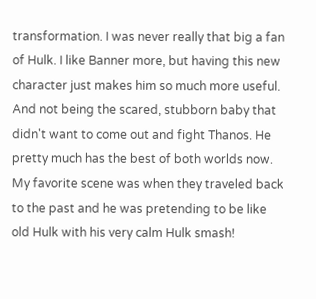transformation. I was never really that big a fan of Hulk. I like Banner more, but having this new character just makes him so much more useful. And not being the scared, stubborn baby that didn't want to come out and fight Thanos. He pretty much has the best of both worlds now. My favorite scene was when they traveled back to the past and he was pretending to be like old Hulk with his very calm Hulk smash!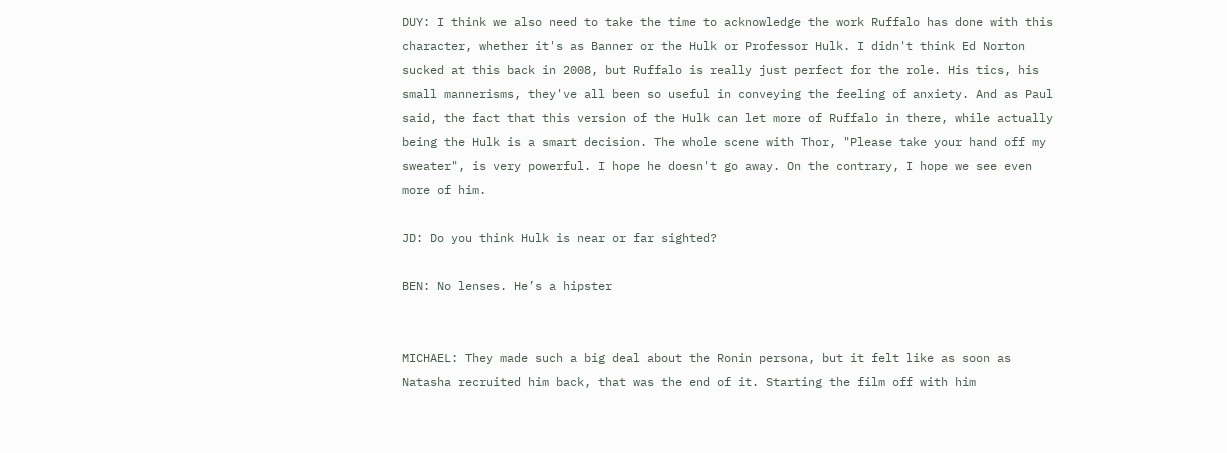DUY: I think we also need to take the time to acknowledge the work Ruffalo has done with this character, whether it's as Banner or the Hulk or Professor Hulk. I didn't think Ed Norton sucked at this back in 2008, but Ruffalo is really just perfect for the role. His tics, his small mannerisms, they've all been so useful in conveying the feeling of anxiety. And as Paul said, the fact that this version of the Hulk can let more of Ruffalo in there, while actually being the Hulk is a smart decision. The whole scene with Thor, "Please take your hand off my sweater", is very powerful. I hope he doesn't go away. On the contrary, I hope we see even more of him.

JD: Do you think Hulk is near or far sighted?

BEN: No lenses. He’s a hipster


MICHAEL: They made such a big deal about the Ronin persona, but it felt like as soon as Natasha recruited him back, that was the end of it. Starting the film off with him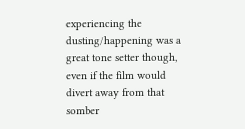experiencing the dusting/happening was a great tone setter though, even if the film would divert away from that somber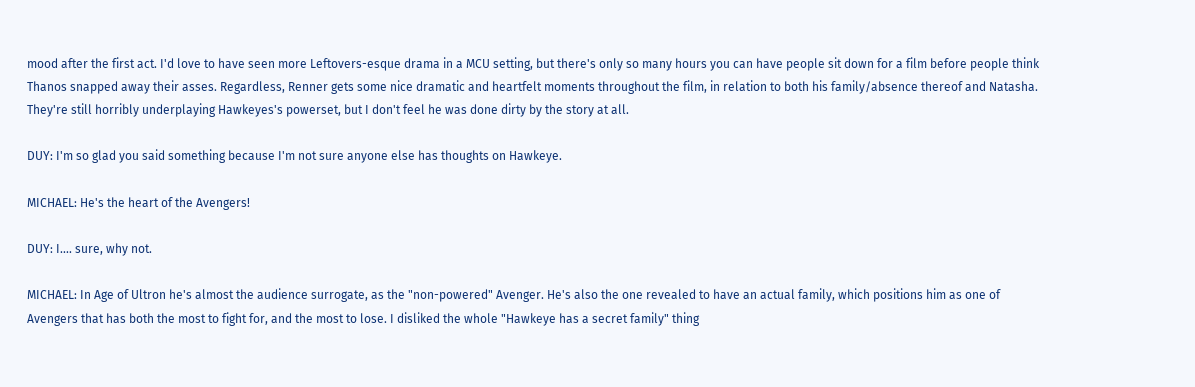mood after the first act. I'd love to have seen more Leftovers-esque drama in a MCU setting, but there's only so many hours you can have people sit down for a film before people think Thanos snapped away their asses. Regardless, Renner gets some nice dramatic and heartfelt moments throughout the film, in relation to both his family/absence thereof and Natasha. They're still horribly underplaying Hawkeyes's powerset, but I don't feel he was done dirty by the story at all.

DUY: I'm so glad you said something because I'm not sure anyone else has thoughts on Hawkeye.

MICHAEL: He's the heart of the Avengers!

DUY: I.... sure, why not.

MICHAEL: In Age of Ultron he's almost the audience surrogate, as the "non-powered" Avenger. He's also the one revealed to have an actual family, which positions him as one of Avengers that has both the most to fight for, and the most to lose. I disliked the whole "Hawkeye has a secret family" thing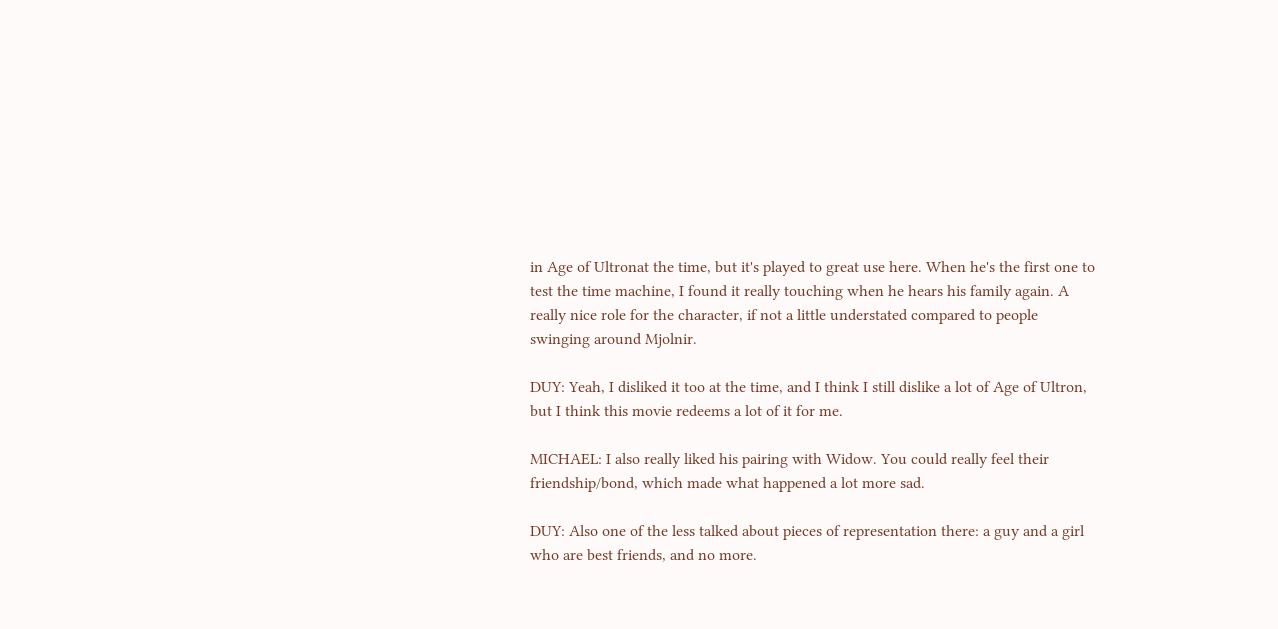in Age of Ultronat the time, but it's played to great use here. When he's the first one to test the time machine, I found it really touching when he hears his family again. A really nice role for the character, if not a little understated compared to people swinging around Mjolnir.

DUY: Yeah, I disliked it too at the time, and I think I still dislike a lot of Age of Ultron, but I think this movie redeems a lot of it for me.

MICHAEL: I also really liked his pairing with Widow. You could really feel their friendship/bond, which made what happened a lot more sad.

DUY: Also one of the less talked about pieces of representation there: a guy and a girl who are best friends, and no more.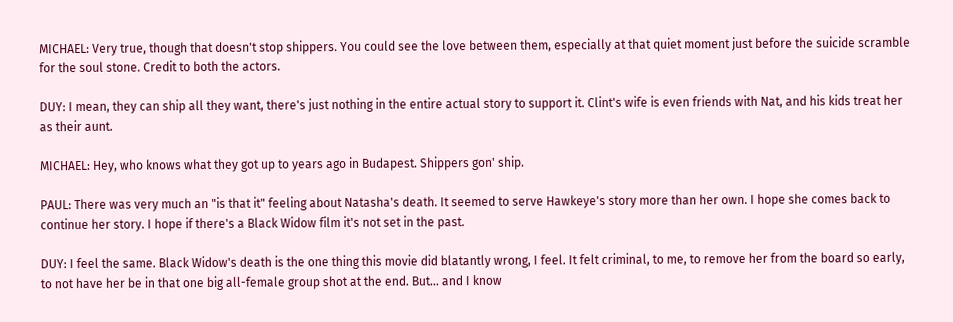MICHAEL: Very true, though that doesn't stop shippers. You could see the love between them, especially at that quiet moment just before the suicide scramble for the soul stone. Credit to both the actors.

DUY: I mean, they can ship all they want, there's just nothing in the entire actual story to support it. Clint's wife is even friends with Nat, and his kids treat her as their aunt.

MICHAEL: Hey, who knows what they got up to years ago in Budapest. Shippers gon' ship.

PAUL: There was very much an "is that it" feeling about Natasha's death. It seemed to serve Hawkeye's story more than her own. I hope she comes back to continue her story. I hope if there's a Black Widow film it's not set in the past.

DUY: I feel the same. Black Widow's death is the one thing this movie did blatantly wrong, I feel. It felt criminal, to me, to remove her from the board so early, to not have her be in that one big all-female group shot at the end. But... and I know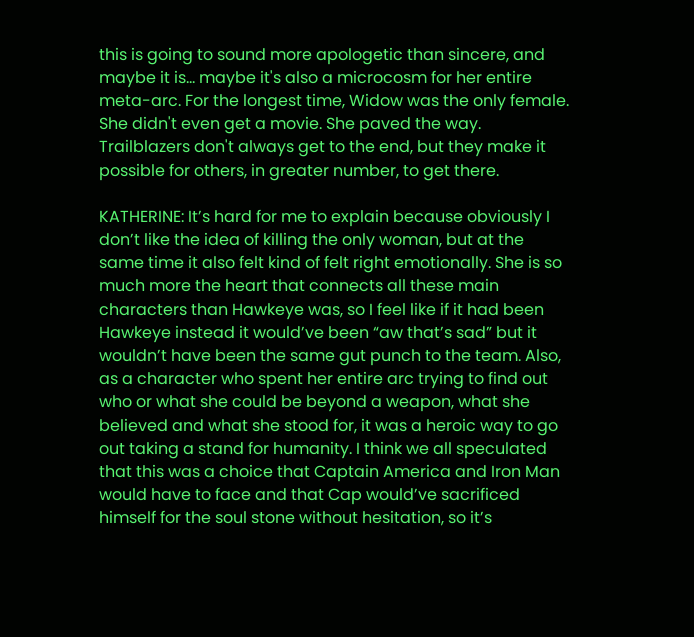this is going to sound more apologetic than sincere, and maybe it is... maybe it's also a microcosm for her entire meta-arc. For the longest time, Widow was the only female. She didn't even get a movie. She paved the way. Trailblazers don't always get to the end, but they make it possible for others, in greater number, to get there.

KATHERINE: It’s hard for me to explain because obviously I don’t like the idea of killing the only woman, but at the same time it also felt kind of felt right emotionally. She is so much more the heart that connects all these main characters than Hawkeye was, so I feel like if it had been Hawkeye instead it would’ve been “aw that’s sad” but it wouldn’t have been the same gut punch to the team. Also, as a character who spent her entire arc trying to find out who or what she could be beyond a weapon, what she believed and what she stood for, it was a heroic way to go out taking a stand for humanity. I think we all speculated that this was a choice that Captain America and Iron Man would have to face and that Cap would’ve sacrificed himself for the soul stone without hesitation, so it’s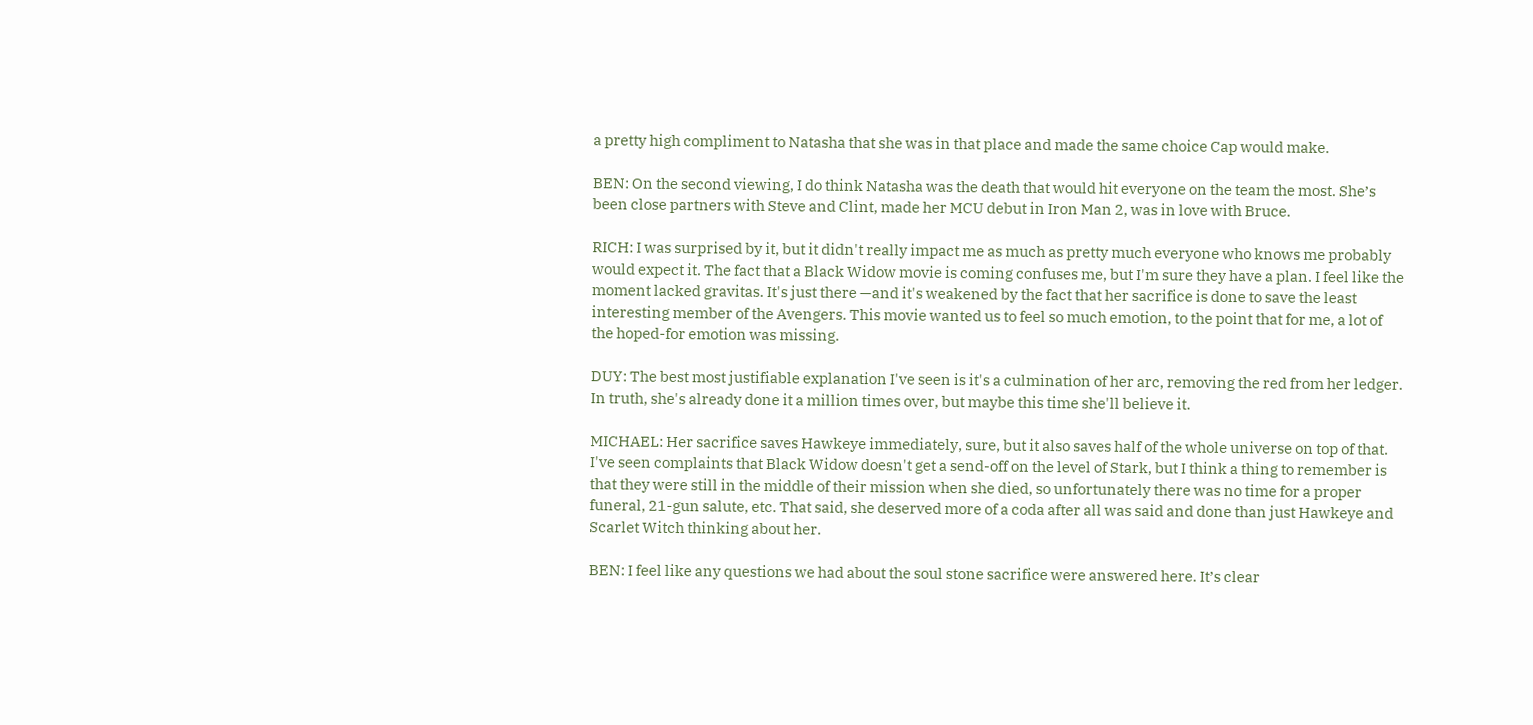a pretty high compliment to Natasha that she was in that place and made the same choice Cap would make.

BEN: On the second viewing, I do think Natasha was the death that would hit everyone on the team the most. She’s been close partners with Steve and Clint, made her MCU debut in Iron Man 2, was in love with Bruce.

RICH: I was surprised by it, but it didn't really impact me as much as pretty much everyone who knows me probably would expect it. The fact that a Black Widow movie is coming confuses me, but I'm sure they have a plan. I feel like the moment lacked gravitas. It's just there —and it's weakened by the fact that her sacrifice is done to save the least interesting member of the Avengers. This movie wanted us to feel so much emotion, to the point that for me, a lot of the hoped-for emotion was missing.

DUY: The best most justifiable explanation I've seen is it's a culmination of her arc, removing the red from her ledger. In truth, she's already done it a million times over, but maybe this time she'll believe it.

MICHAEL: Her sacrifice saves Hawkeye immediately, sure, but it also saves half of the whole universe on top of that. I've seen complaints that Black Widow doesn't get a send-off on the level of Stark, but I think a thing to remember is that they were still in the middle of their mission when she died, so unfortunately there was no time for a proper funeral, 21-gun salute, etc. That said, she deserved more of a coda after all was said and done than just Hawkeye and Scarlet Witch thinking about her.

BEN: I feel like any questions we had about the soul stone sacrifice were answered here. It’s clear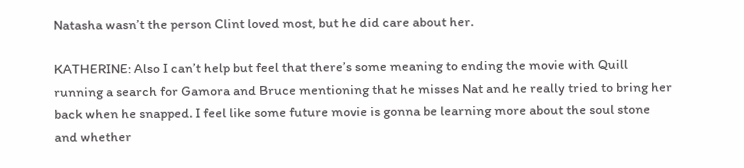Natasha wasn’t the person Clint loved most, but he did care about her.

KATHERINE: Also I can’t help but feel that there’s some meaning to ending the movie with Quill running a search for Gamora and Bruce mentioning that he misses Nat and he really tried to bring her back when he snapped. I feel like some future movie is gonna be learning more about the soul stone and whether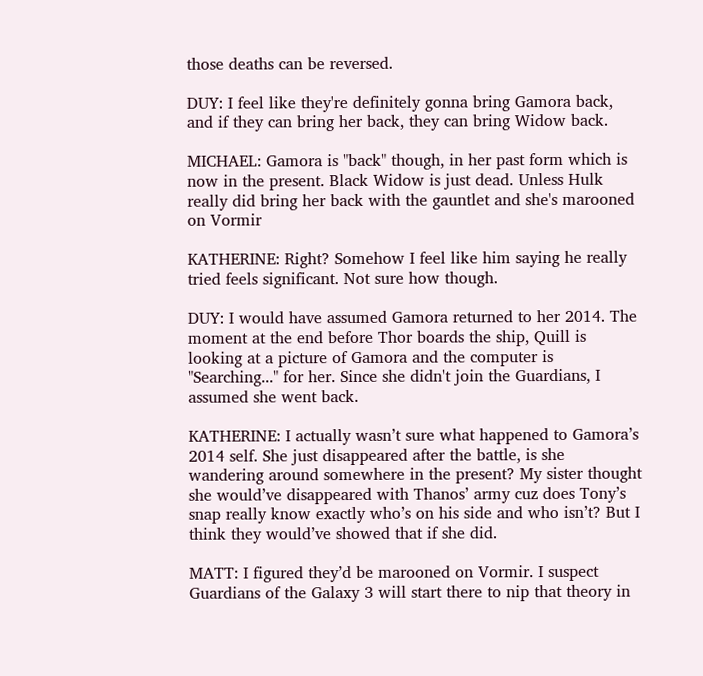those deaths can be reversed.

DUY: I feel like they're definitely gonna bring Gamora back, and if they can bring her back, they can bring Widow back.

MICHAEL: Gamora is "back" though, in her past form which is now in the present. Black Widow is just dead. Unless Hulk really did bring her back with the gauntlet and she's marooned on Vormir

KATHERINE: Right? Somehow I feel like him saying he really tried feels significant. Not sure how though.

DUY: I would have assumed Gamora returned to her 2014. The moment at the end before Thor boards the ship, Quill is looking at a picture of Gamora and the computer is "Searching..." for her. Since she didn't join the Guardians, I assumed she went back.

KATHERINE: I actually wasn’t sure what happened to Gamora’s 2014 self. She just disappeared after the battle, is she wandering around somewhere in the present? My sister thought she would’ve disappeared with Thanos’ army cuz does Tony’s snap really know exactly who’s on his side and who isn’t? But I think they would’ve showed that if she did.

MATT: I figured they’d be marooned on Vormir. I suspect Guardians of the Galaxy 3 will start there to nip that theory in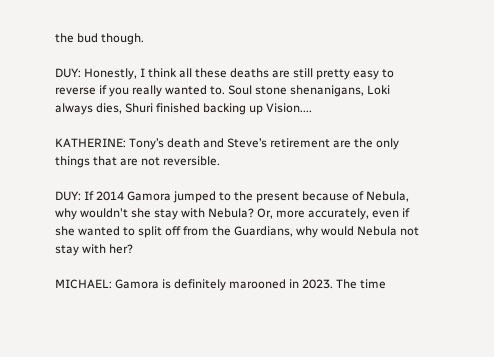the bud though.

DUY: Honestly, I think all these deaths are still pretty easy to reverse if you really wanted to. Soul stone shenanigans, Loki always dies, Shuri finished backing up Vision....

KATHERINE: Tony’s death and Steve’s retirement are the only things that are not reversible.

DUY: If 2014 Gamora jumped to the present because of Nebula, why wouldn't she stay with Nebula? Or, more accurately, even if she wanted to split off from the Guardians, why would Nebula not stay with her?

MICHAEL: Gamora is definitely marooned in 2023. The time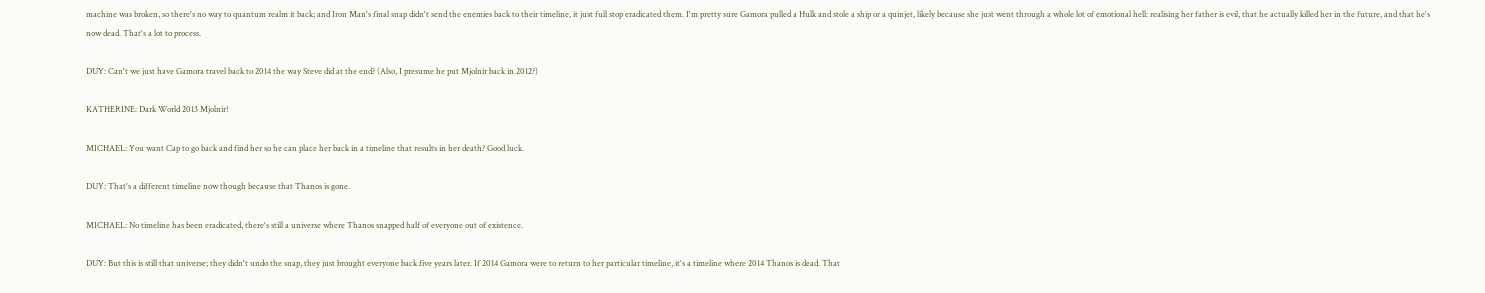machine was broken, so there's no way to quantum realm it back; and Iron Man's final snap didn't send the enemies back to their timeline, it just full stop eradicated them. I'm pretty sure Gamora pulled a Hulk and stole a ship or a quinjet, likely because she just went through a whole lot of emotional hell: realising her father is evil, that he actually killed her in the future, and that he's now dead. That's a lot to process.

DUY: Can't we just have Gamora travel back to 2014 the way Steve did at the end? (Also, I presume he put Mjolnir back in 2012?)

KATHERINE: Dark World 2013 Mjolnir!

MICHAEL: You want Cap to go back and find her so he can place her back in a timeline that results in her death? Good luck.

DUY: That's a different timeline now though because that Thanos is gone.

MICHAEL: No timeline has been eradicated, there's still a universe where Thanos snapped half of everyone out of existence.

DUY: But this is still that universe; they didn't undo the snap, they just brought everyone back five years later. If 2014 Gamora were to return to her particular timeline, it's a timeline where 2014 Thanos is dead. That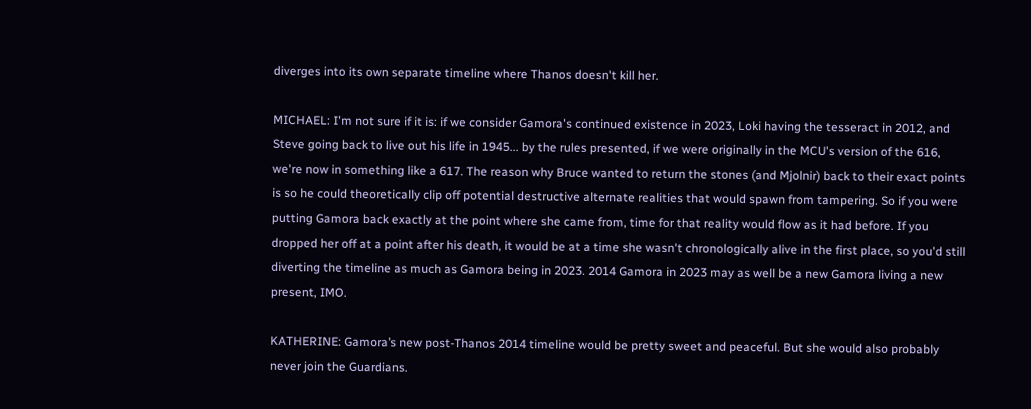diverges into its own separate timeline where Thanos doesn't kill her.

MICHAEL: I'm not sure if it is: if we consider Gamora's continued existence in 2023, Loki having the tesseract in 2012, and Steve going back to live out his life in 1945... by the rules presented, if we were originally in the MCU's version of the 616, we're now in something like a 617. The reason why Bruce wanted to return the stones (and Mjolnir) back to their exact points is so he could theoretically clip off potential destructive alternate realities that would spawn from tampering. So if you were putting Gamora back exactly at the point where she came from, time for that reality would flow as it had before. If you dropped her off at a point after his death, it would be at a time she wasn't chronologically alive in the first place, so you'd still diverting the timeline as much as Gamora being in 2023. 2014 Gamora in 2023 may as well be a new Gamora living a new present, IMO.

KATHERINE: Gamora’s new post-Thanos 2014 timeline would be pretty sweet and peaceful. But she would also probably never join the Guardians.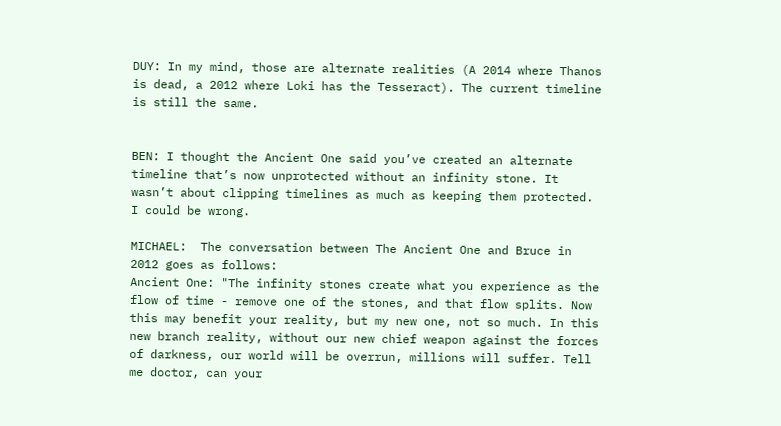DUY: In my mind, those are alternate realities (A 2014 where Thanos is dead, a 2012 where Loki has the Tesseract). The current timeline is still the same.


BEN: I thought the Ancient One said you’ve created an alternate timeline that’s now unprotected without an infinity stone. It wasn’t about clipping timelines as much as keeping them protected. I could be wrong.

MICHAEL:  The conversation between The Ancient One and Bruce in 2012 goes as follows:
Ancient One: "The infinity stones create what you experience as the flow of time - remove one of the stones, and that flow splits. Now this may benefit your reality, but my new one, not so much. In this new branch reality, without our new chief weapon against the forces of darkness, our world will be overrun, millions will suffer. Tell me doctor, can your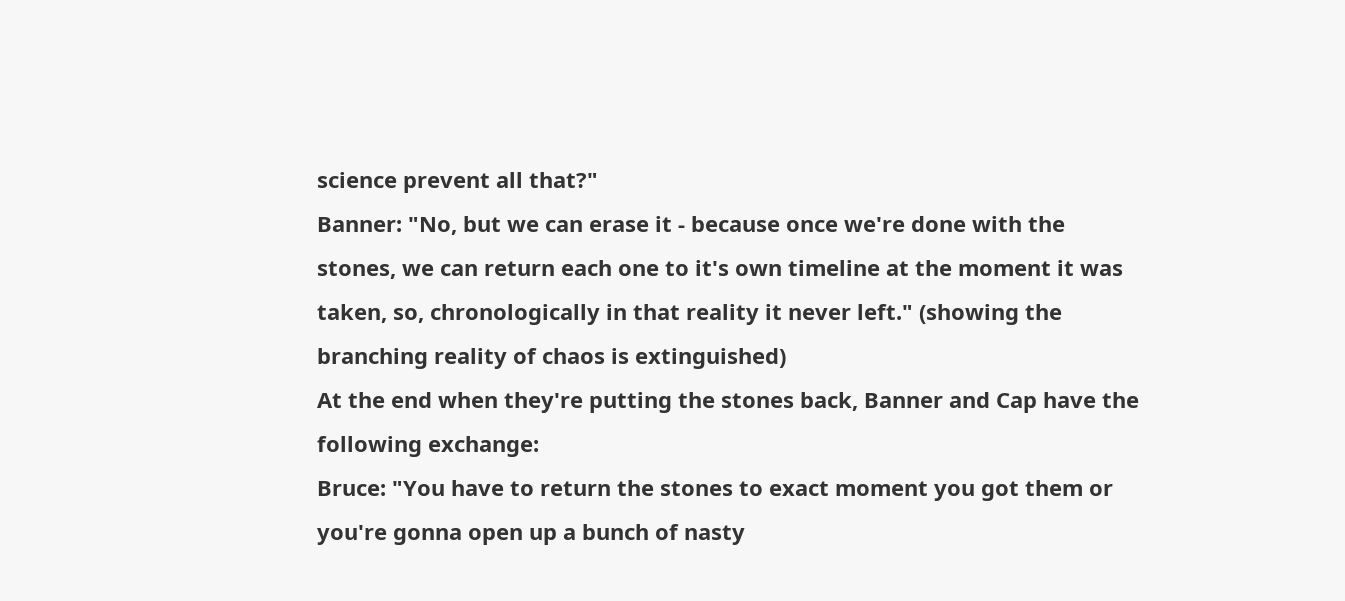science prevent all that?"
Banner: "No, but we can erase it - because once we're done with the stones, we can return each one to it's own timeline at the moment it was taken, so, chronologically in that reality it never left." (showing the branching reality of chaos is extinguished)
At the end when they're putting the stones back, Banner and Cap have the following exchange:
Bruce: "You have to return the stones to exact moment you got them or you're gonna open up a bunch of nasty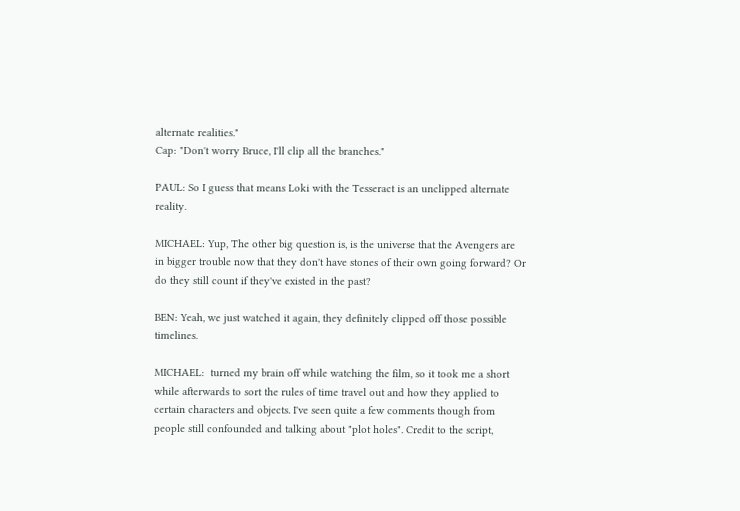alternate realities."
Cap: "Don't worry Bruce, I'll clip all the branches."

PAUL: So I guess that means Loki with the Tesseract is an unclipped alternate reality.

MICHAEL: Yup, The other big question is, is the universe that the Avengers are in bigger trouble now that they don't have stones of their own going forward? Or do they still count if they've existed in the past?

BEN: Yeah, we just watched it again, they definitely clipped off those possible timelines.

MICHAEL:  turned my brain off while watching the film, so it took me a short while afterwards to sort the rules of time travel out and how they applied to certain characters and objects. I've seen quite a few comments though from people still confounded and talking about "plot holes". Credit to the script,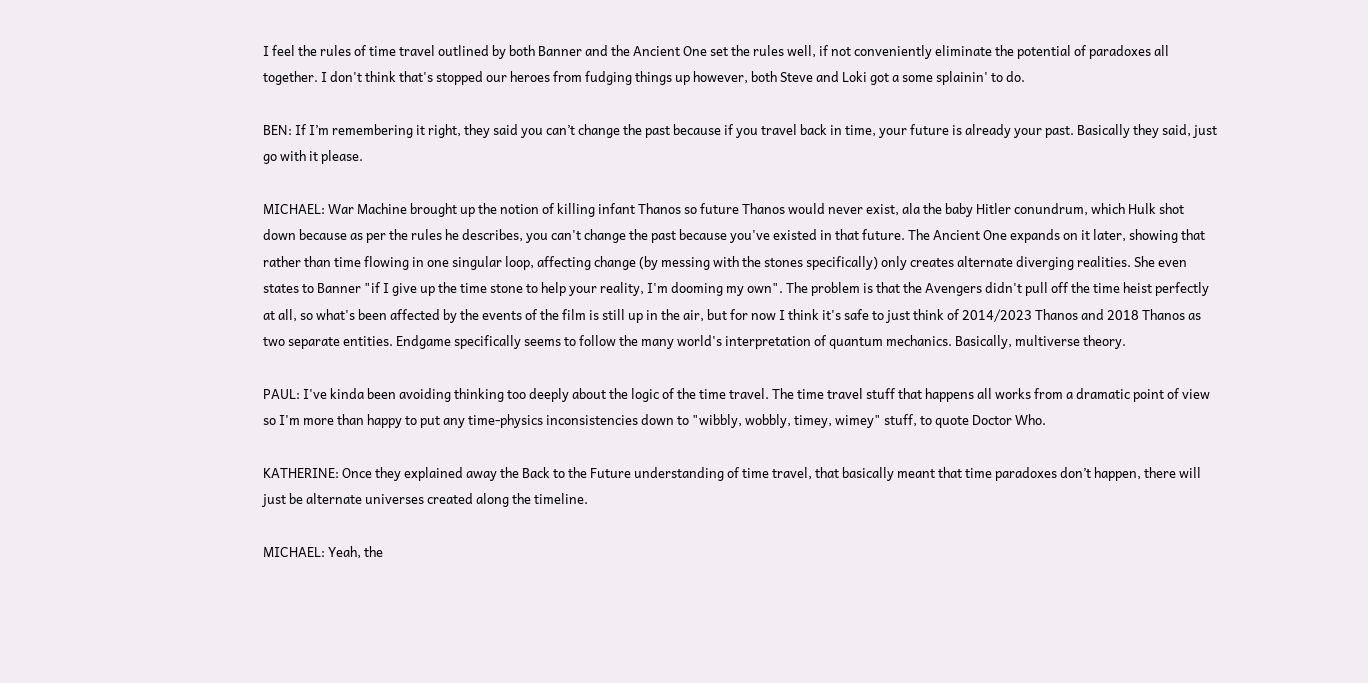I feel the rules of time travel outlined by both Banner and the Ancient One set the rules well, if not conveniently eliminate the potential of paradoxes all together. I don't think that's stopped our heroes from fudging things up however, both Steve and Loki got a some splainin' to do.

BEN: If I’m remembering it right, they said you can’t change the past because if you travel back in time, your future is already your past. Basically they said, just go with it please.

MICHAEL: War Machine brought up the notion of killing infant Thanos so future Thanos would never exist, ala the baby Hitler conundrum, which Hulk shot down because as per the rules he describes, you can't change the past because you've existed in that future. The Ancient One expands on it later, showing that rather than time flowing in one singular loop, affecting change (by messing with the stones specifically) only creates alternate diverging realities. She even states to Banner "if I give up the time stone to help your reality, I'm dooming my own". The problem is that the Avengers didn't pull off the time heist perfectly at all, so what's been affected by the events of the film is still up in the air, but for now I think it's safe to just think of 2014/2023 Thanos and 2018 Thanos as two separate entities. Endgame specifically seems to follow the many world's interpretation of quantum mechanics. Basically, multiverse theory.

PAUL: I've kinda been avoiding thinking too deeply about the logic of the time travel. The time travel stuff that happens all works from a dramatic point of view so I'm more than happy to put any time-physics inconsistencies down to "wibbly, wobbly, timey, wimey" stuff, to quote Doctor Who.

KATHERINE: Once they explained away the Back to the Future understanding of time travel, that basically meant that time paradoxes don’t happen, there will just be alternate universes created along the timeline.

MICHAEL: Yeah, the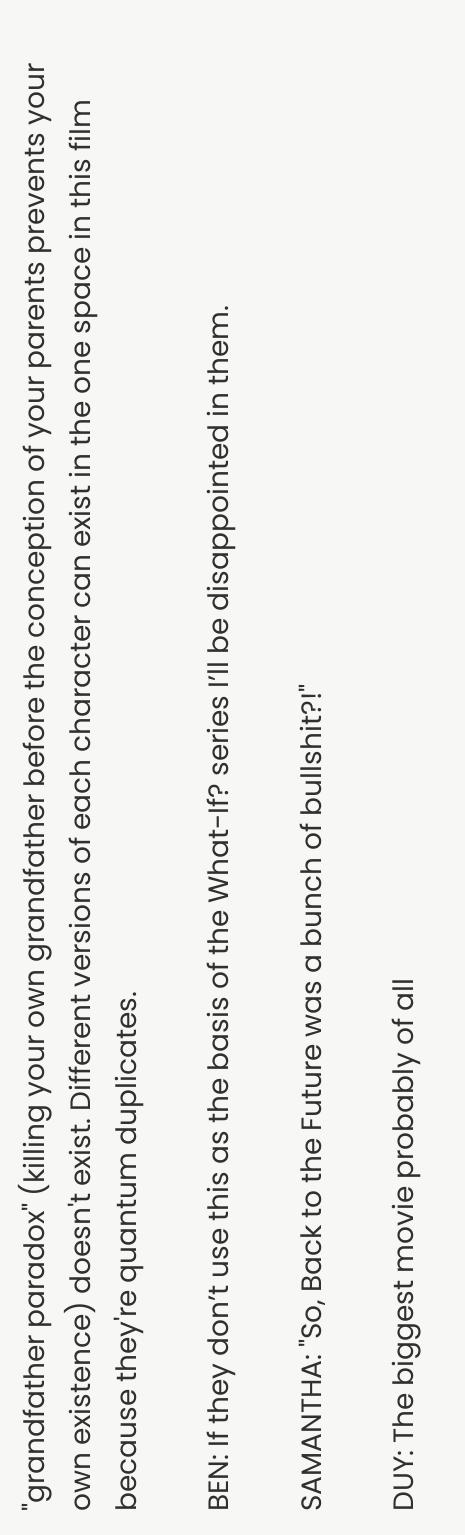"grandfather paradox" (killing your own grandfather before the conception of your parents prevents your own existence) doesn't exist. Different versions of each character can exist in the one space in this film because they're quantum duplicates.

BEN: If they don’t use this as the basis of the What-If? series I’ll be disappointed in them.

SAMANTHA: "So, Back to the Future was a bunch of bullshit?!"

DUY: The biggest movie probably of all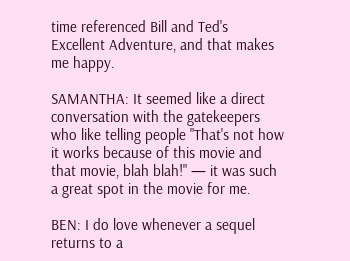time referenced Bill and Ted's Excellent Adventure, and that makes me happy.

SAMANTHA: It seemed like a direct conversation with the gatekeepers who like telling people "That's not how it works because of this movie and that movie, blah blah!" — it was such a great spot in the movie for me.

BEN: I do love whenever a sequel returns to a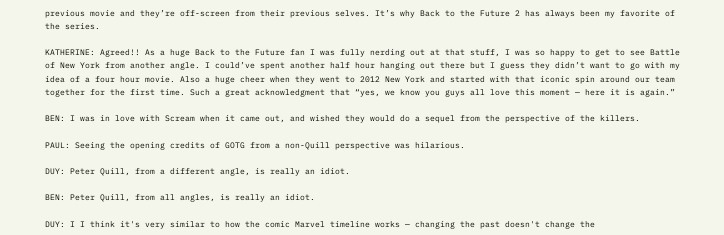previous movie and they’re off-screen from their previous selves. It’s why Back to the Future 2 has always been my favorite of the series.

KATHERINE: Agreed!! As a huge Back to the Future fan I was fully nerding out at that stuff, I was so happy to get to see Battle of New York from another angle. I could’ve spent another half hour hanging out there but I guess they didn’t want to go with my idea of a four hour movie. Also a huge cheer when they went to 2012 New York and started with that iconic spin around our team together for the first time. Such a great acknowledgment that “yes, we know you guys all love this moment — here it is again.”

BEN: I was in love with Scream when it came out, and wished they would do a sequel from the perspective of the killers.

PAUL: Seeing the opening credits of GOTG from a non-Quill perspective was hilarious.

DUY: Peter Quill, from a different angle, is really an idiot.

BEN: Peter Quill, from all angles, is really an idiot.

DUY: I I think it's very similar to how the comic Marvel timeline works — changing the past doesn't change the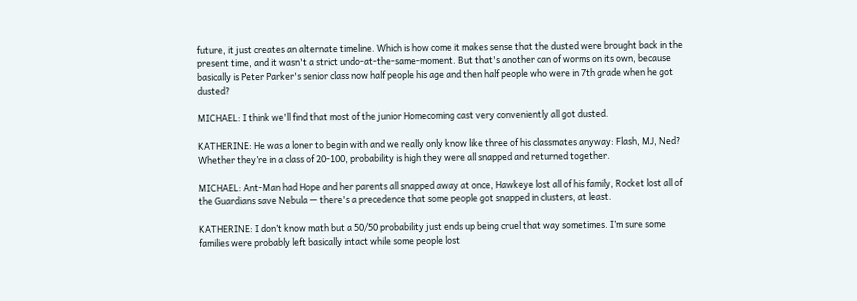future, it just creates an alternate timeline. Which is how come it makes sense that the dusted were brought back in the present time, and it wasn't a strict undo-at-the-same-moment. But that's another can of worms on its own, because basically is Peter Parker's senior class now half people his age and then half people who were in 7th grade when he got dusted?

MICHAEL: I think we'll find that most of the junior Homecoming cast very conveniently all got dusted.

KATHERINE: He was a loner to begin with and we really only know like three of his classmates anyway: Flash, MJ, Ned? Whether they’re in a class of 20-100, probability is high they were all snapped and returned together.

MICHAEL: Ant-Man had Hope and her parents all snapped away at once, Hawkeye lost all of his family, Rocket lost all of the Guardians save Nebula — there's a precedence that some people got snapped in clusters, at least.

KATHERINE: I don’t know math but a 50/50 probability just ends up being cruel that way sometimes. I’m sure some families were probably left basically intact while some people lost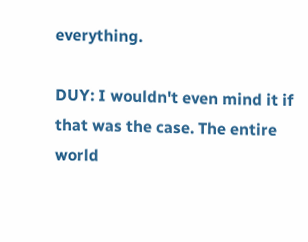everything.

DUY: I wouldn't even mind it if that was the case. The entire world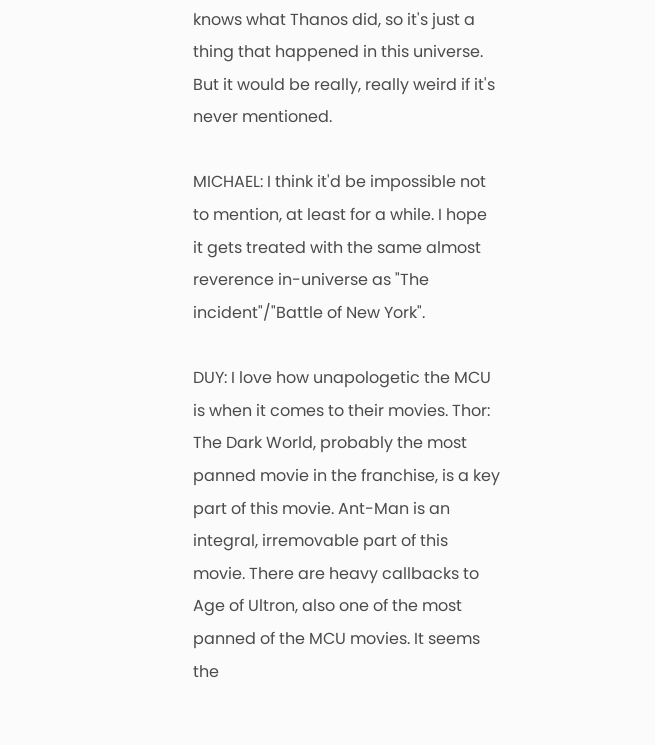knows what Thanos did, so it's just a thing that happened in this universe. But it would be really, really weird if it's never mentioned.

MICHAEL: I think it'd be impossible not to mention, at least for a while. I hope it gets treated with the same almost reverence in-universe as "The incident"/"Battle of New York".

DUY: I love how unapologetic the MCU is when it comes to their movies. Thor: The Dark World, probably the most panned movie in the franchise, is a key part of this movie. Ant-Man is an integral, irremovable part of this movie. There are heavy callbacks to Age of Ultron, also one of the most panned of the MCU movies. It seems the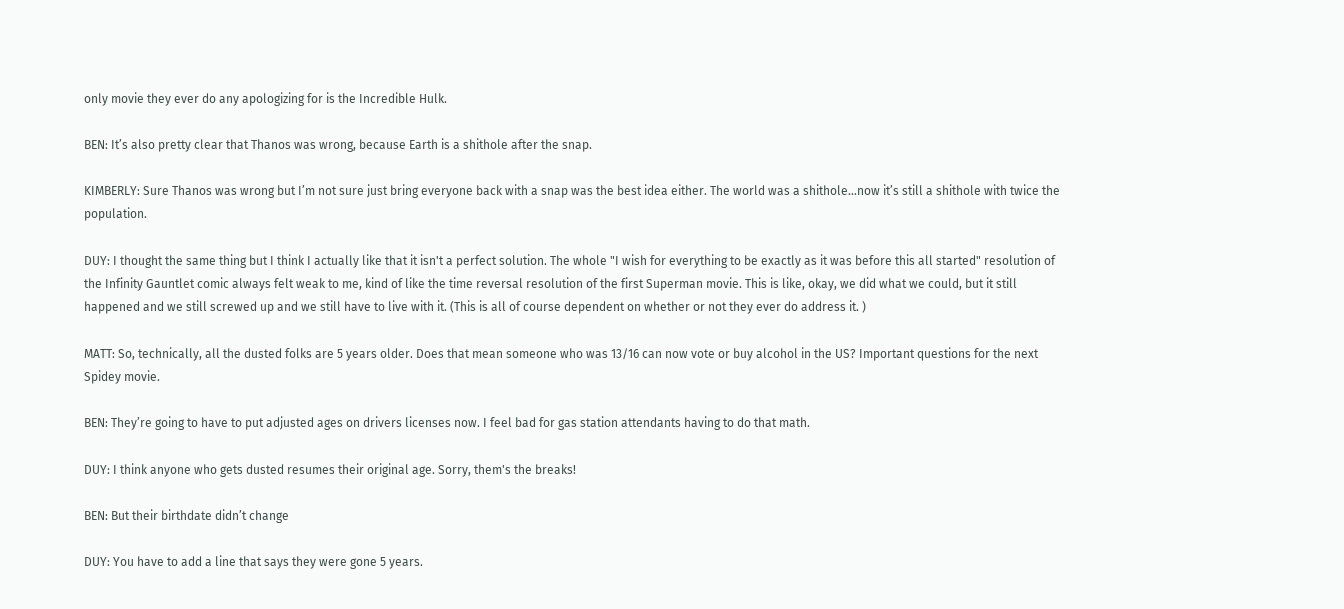only movie they ever do any apologizing for is the Incredible Hulk.

BEN: It’s also pretty clear that Thanos was wrong, because Earth is a shithole after the snap.

KIMBERLY: Sure Thanos was wrong but I’m not sure just bring everyone back with a snap was the best idea either. The world was a shithole...now it’s still a shithole with twice the population.

DUY: I thought the same thing but I think I actually like that it isn't a perfect solution. The whole "I wish for everything to be exactly as it was before this all started" resolution of the Infinity Gauntlet comic always felt weak to me, kind of like the time reversal resolution of the first Superman movie. This is like, okay, we did what we could, but it still happened and we still screwed up and we still have to live with it. (This is all of course dependent on whether or not they ever do address it. )

MATT: So, technically, all the dusted folks are 5 years older. Does that mean someone who was 13/16 can now vote or buy alcohol in the US? Important questions for the next Spidey movie.

BEN: They’re going to have to put adjusted ages on drivers licenses now. I feel bad for gas station attendants having to do that math.

DUY: I think anyone who gets dusted resumes their original age. Sorry, them's the breaks!

BEN: But their birthdate didn’t change

DUY: You have to add a line that says they were gone 5 years.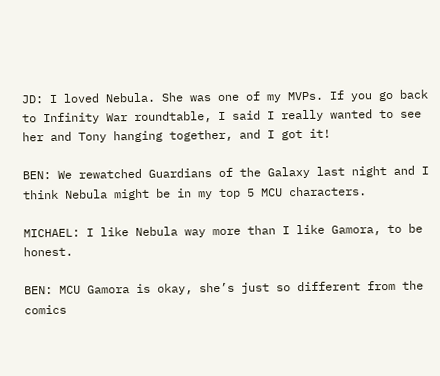JD: I loved Nebula. She was one of my MVPs. If you go back to Infinity War roundtable, I said I really wanted to see her and Tony hanging together, and I got it!

BEN: We rewatched Guardians of the Galaxy last night and I think Nebula might be in my top 5 MCU characters.

MICHAEL: I like Nebula way more than I like Gamora, to be honest.

BEN: MCU Gamora is okay, she’s just so different from the comics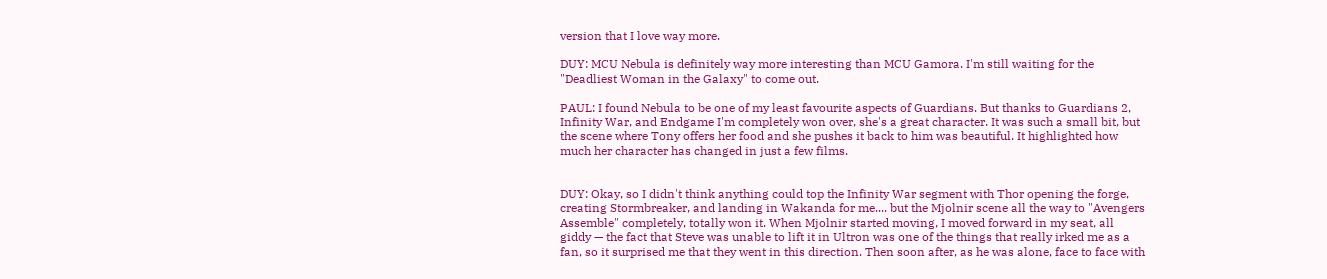version that I love way more.

DUY: MCU Nebula is definitely way more interesting than MCU Gamora. I'm still waiting for the "Deadliest Woman in the Galaxy" to come out.

PAUL: I found Nebula to be one of my least favourite aspects of Guardians. But thanks to Guardians 2, Infinity War, and Endgame I'm completely won over, she's a great character. It was such a small bit, but the scene where Tony offers her food and she pushes it back to him was beautiful. It highlighted how much her character has changed in just a few films.


DUY: Okay, so I didn't think anything could top the Infinity War segment with Thor opening the forge, creating Stormbreaker, and landing in Wakanda for me.... but the Mjolnir scene all the way to "Avengers Assemble" completely, totally won it. When Mjolnir started moving, I moved forward in my seat, all giddy — the fact that Steve was unable to lift it in Ultron was one of the things that really irked me as a fan, so it surprised me that they went in this direction. Then soon after, as he was alone, face to face with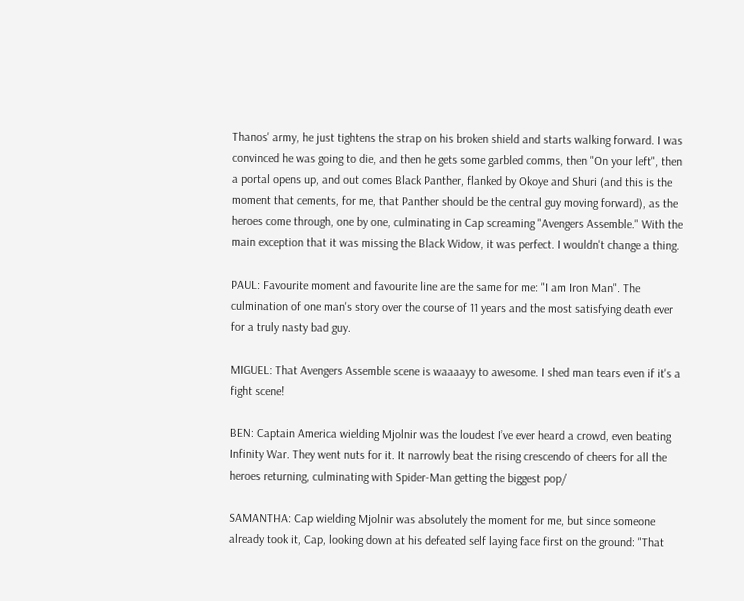Thanos' army, he just tightens the strap on his broken shield and starts walking forward. I was convinced he was going to die, and then he gets some garbled comms, then "On your left", then a portal opens up, and out comes Black Panther, flanked by Okoye and Shuri (and this is the moment that cements, for me, that Panther should be the central guy moving forward), as the heroes come through, one by one, culminating in Cap screaming "Avengers Assemble." With the main exception that it was missing the Black Widow, it was perfect. I wouldn't change a thing.

PAUL: Favourite moment and favourite line are the same for me: "I am Iron Man". The culmination of one man's story over the course of 11 years and the most satisfying death ever for a truly nasty bad guy.

MIGUEL: That Avengers Assemble scene is waaaayy to awesome. I shed man tears even if it's a fight scene!

BEN: Captain America wielding Mjolnir was the loudest I’ve ever heard a crowd, even beating Infinity War. They went nuts for it. It narrowly beat the rising crescendo of cheers for all the heroes returning, culminating with Spider-Man getting the biggest pop/

SAMANTHA: Cap wielding Mjolnir was absolutely the moment for me, but since someone already took it, Cap, looking down at his defeated self laying face first on the ground: "That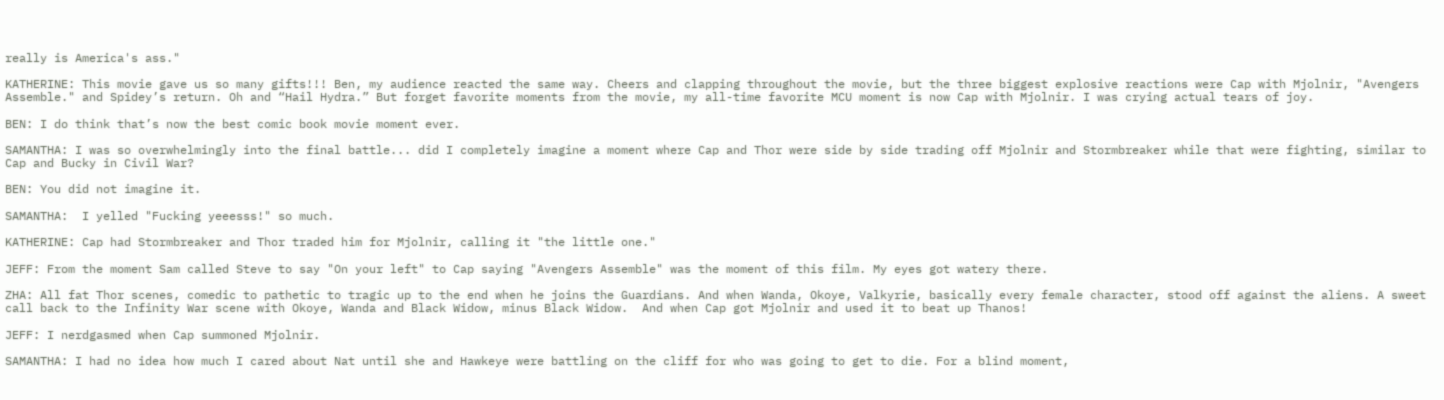really is America's ass."

KATHERINE: This movie gave us so many gifts!!! Ben, my audience reacted the same way. Cheers and clapping throughout the movie, but the three biggest explosive reactions were Cap with Mjolnir, "Avengers Assemble." and Spidey’s return. Oh and “Hail Hydra.” But forget favorite moments from the movie, my all-time favorite MCU moment is now Cap with Mjolnir. I was crying actual tears of joy.

BEN: I do think that’s now the best comic book movie moment ever.

SAMANTHA: I was so overwhelmingly into the final battle... did I completely imagine a moment where Cap and Thor were side by side trading off Mjolnir and Stormbreaker while that were fighting, similar to Cap and Bucky in Civil War?

BEN: You did not imagine it.

SAMANTHA:  I yelled "Fucking yeeesss!" so much.

KATHERINE: Cap had Stormbreaker and Thor traded him for Mjolnir, calling it "the little one."

JEFF: From the moment Sam called Steve to say "On your left" to Cap saying "Avengers Assemble" was the moment of this film. My eyes got watery there.

ZHA: All fat Thor scenes, comedic to pathetic to tragic up to the end when he joins the Guardians. And when Wanda, Okoye, Valkyrie, basically every female character, stood off against the aliens. A sweet call back to the Infinity War scene with Okoye, Wanda and Black Widow, minus Black Widow.  And when Cap got Mjolnir and used it to beat up Thanos!

JEFF: I nerdgasmed when Cap summoned Mjolnir.

SAMANTHA: I had no idea how much I cared about Nat until she and Hawkeye were battling on the cliff for who was going to get to die. For a blind moment,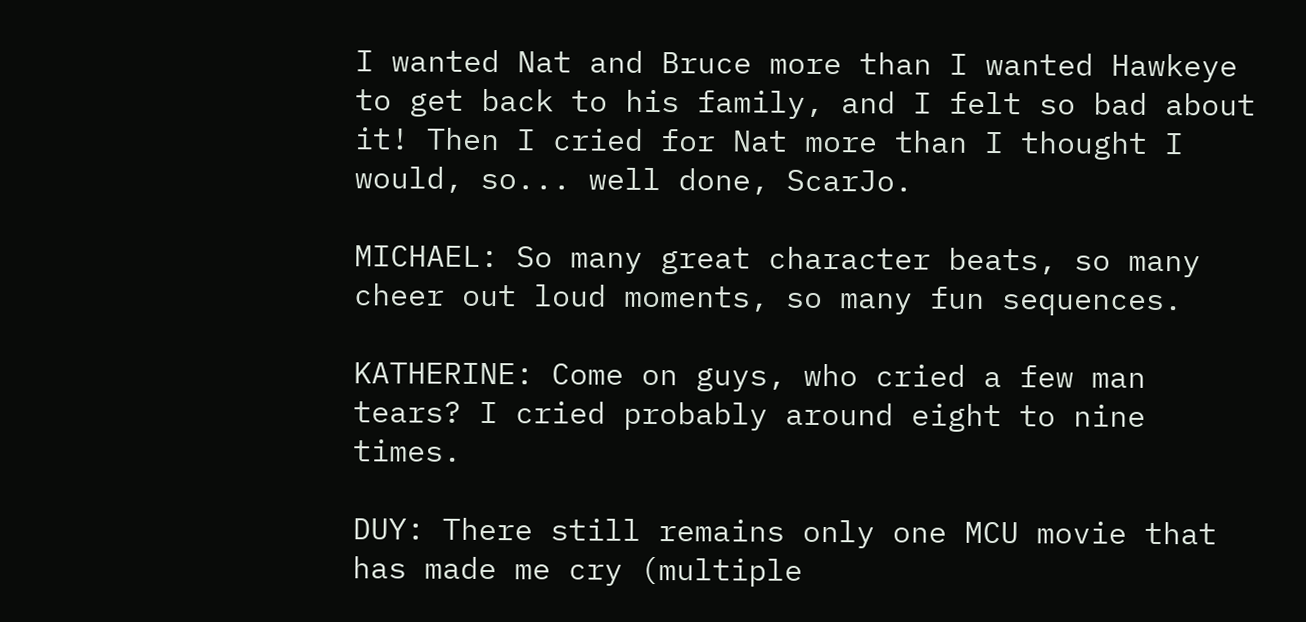I wanted Nat and Bruce more than I wanted Hawkeye to get back to his family, and I felt so bad about it! Then I cried for Nat more than I thought I would, so... well done, ScarJo.

MICHAEL: So many great character beats, so many cheer out loud moments, so many fun sequences.

KATHERINE: Come on guys, who cried a few man tears? I cried probably around eight to nine times.

DUY: There still remains only one MCU movie that has made me cry (multiple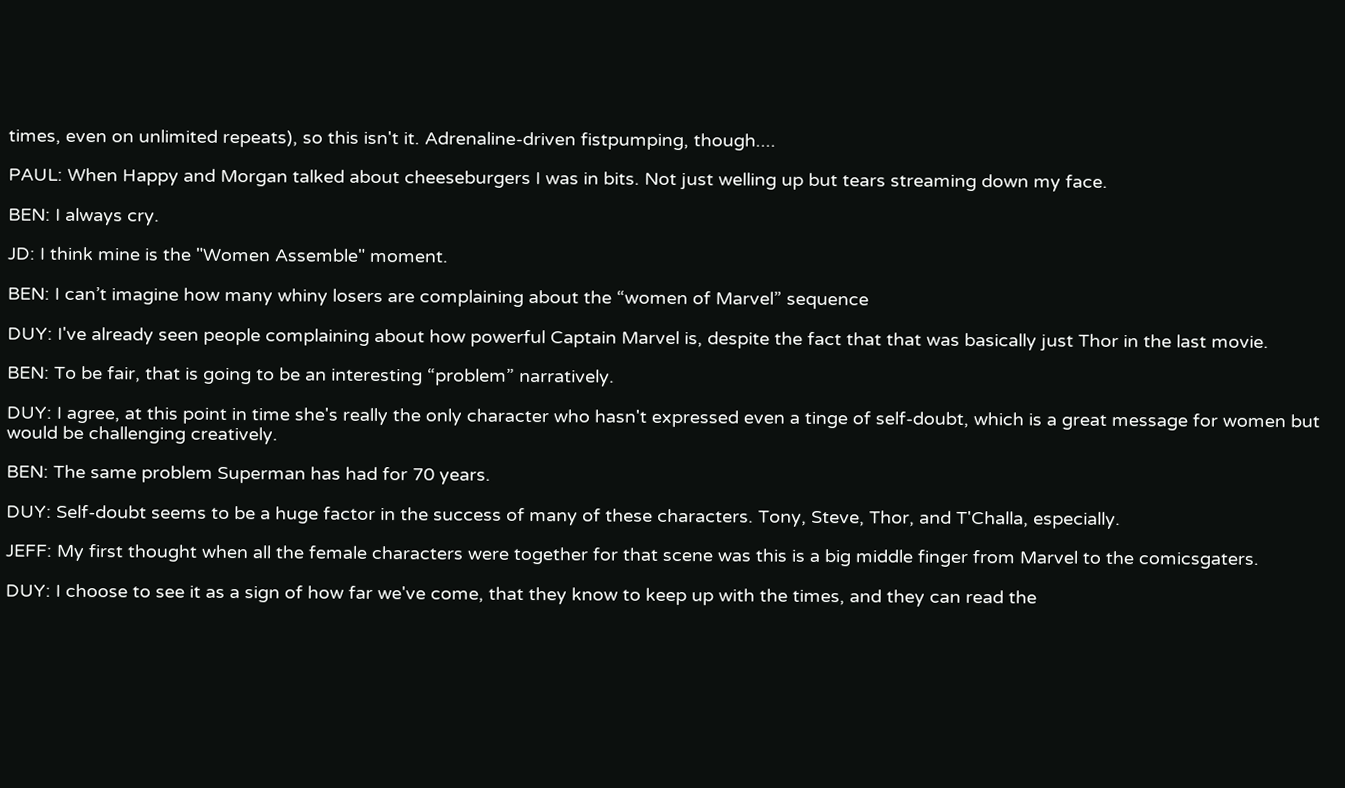times, even on unlimited repeats), so this isn't it. Adrenaline-driven fistpumping, though....

PAUL: When Happy and Morgan talked about cheeseburgers I was in bits. Not just welling up but tears streaming down my face.

BEN: I always cry.

JD: I think mine is the "Women Assemble" moment.

BEN: I can’t imagine how many whiny losers are complaining about the “women of Marvel” sequence

DUY: I've already seen people complaining about how powerful Captain Marvel is, despite the fact that that was basically just Thor in the last movie.

BEN: To be fair, that is going to be an interesting “problem” narratively.

DUY: I agree, at this point in time she's really the only character who hasn't expressed even a tinge of self-doubt, which is a great message for women but would be challenging creatively.

BEN: The same problem Superman has had for 70 years.

DUY: Self-doubt seems to be a huge factor in the success of many of these characters. Tony, Steve, Thor, and T'Challa, especially.

JEFF: My first thought when all the female characters were together for that scene was this is a big middle finger from Marvel to the comicsgaters.

DUY: I choose to see it as a sign of how far we've come, that they know to keep up with the times, and they can read the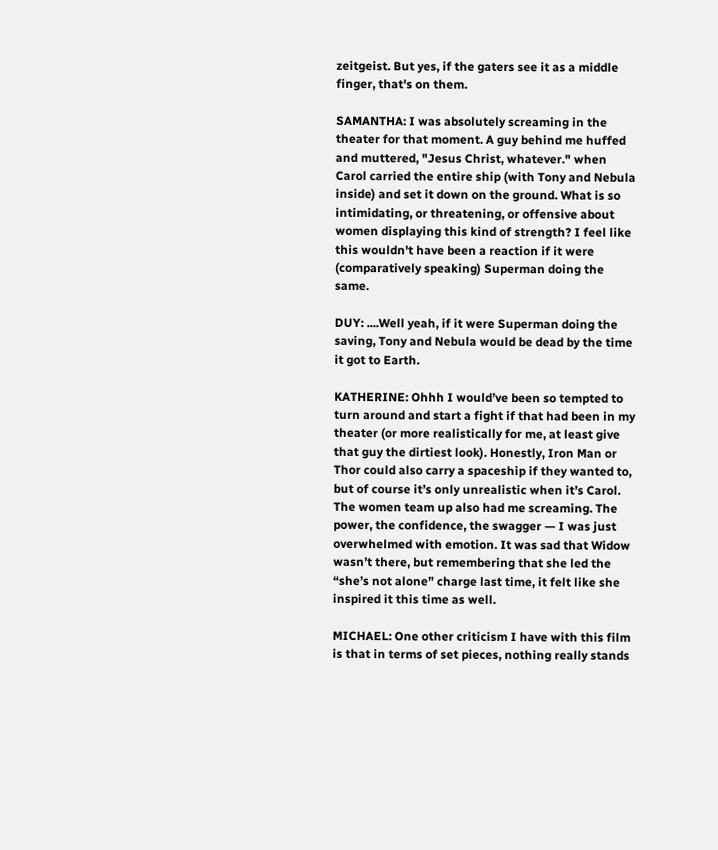zeitgeist. But yes, if the gaters see it as a middle finger, that's on them.

SAMANTHA: I was absolutely screaming in the theater for that moment. A guy behind me huffed and muttered, "Jesus Christ, whatever." when Carol carried the entire ship (with Tony and Nebula inside) and set it down on the ground. What is so intimidating, or threatening, or offensive about women displaying this kind of strength? I feel like this wouldn't have been a reaction if it were (comparatively speaking) Superman doing the same.

DUY: ....Well yeah, if it were Superman doing the saving, Tony and Nebula would be dead by the time it got to Earth.

KATHERINE: Ohhh I would’ve been so tempted to turn around and start a fight if that had been in my theater (or more realistically for me, at least give that guy the dirtiest look). Honestly, Iron Man or Thor could also carry a spaceship if they wanted to, but of course it’s only unrealistic when it’s Carol. The women team up also had me screaming. The power, the confidence, the swagger — I was just overwhelmed with emotion. It was sad that Widow wasn’t there, but remembering that she led the “she’s not alone” charge last time, it felt like she inspired it this time as well.

MICHAEL: One other criticism I have with this film is that in terms of set pieces, nothing really stands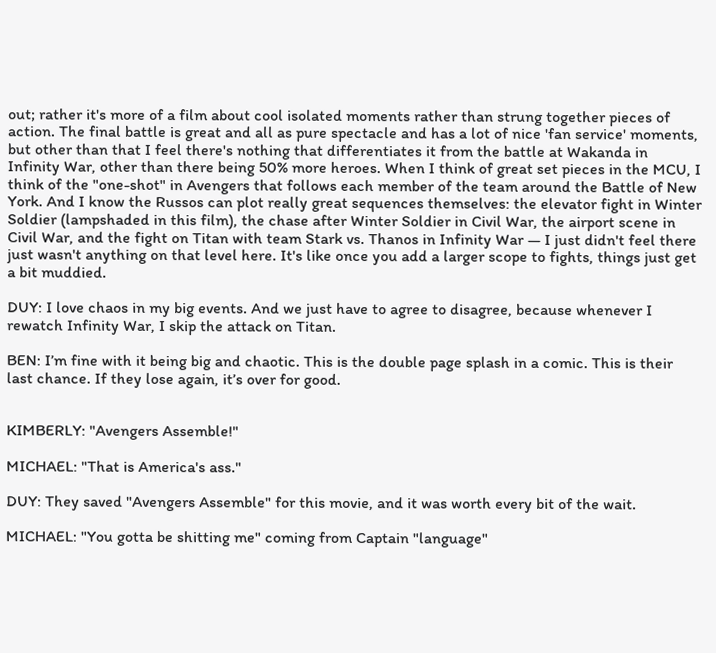out; rather it's more of a film about cool isolated moments rather than strung together pieces of action. The final battle is great and all as pure spectacle and has a lot of nice 'fan service' moments, but other than that I feel there's nothing that differentiates it from the battle at Wakanda in Infinity War, other than there being 50% more heroes. When I think of great set pieces in the MCU, I think of the "one-shot" in Avengers that follows each member of the team around the Battle of New York. And I know the Russos can plot really great sequences themselves: the elevator fight in Winter Soldier (lampshaded in this film), the chase after Winter Soldier in Civil War, the airport scene in Civil War, and the fight on Titan with team Stark vs. Thanos in Infinity War — I just didn't feel there just wasn't anything on that level here. It's like once you add a larger scope to fights, things just get a bit muddied.

DUY: I love chaos in my big events. And we just have to agree to disagree, because whenever I rewatch Infinity War, I skip the attack on Titan.

BEN: I’m fine with it being big and chaotic. This is the double page splash in a comic. This is their last chance. If they lose again, it’s over for good.


KIMBERLY: "Avengers Assemble!"

MICHAEL: "That is America's ass."

DUY: They saved "Avengers Assemble" for this movie, and it was worth every bit of the wait.

MICHAEL: "You gotta be shitting me" coming from Captain "language"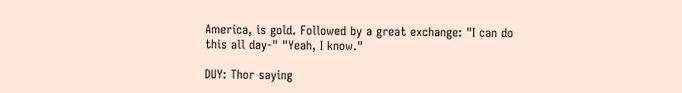America, is gold. Followed by a great exchange: "I can do this all day-" "Yeah, I know."

DUY: Thor saying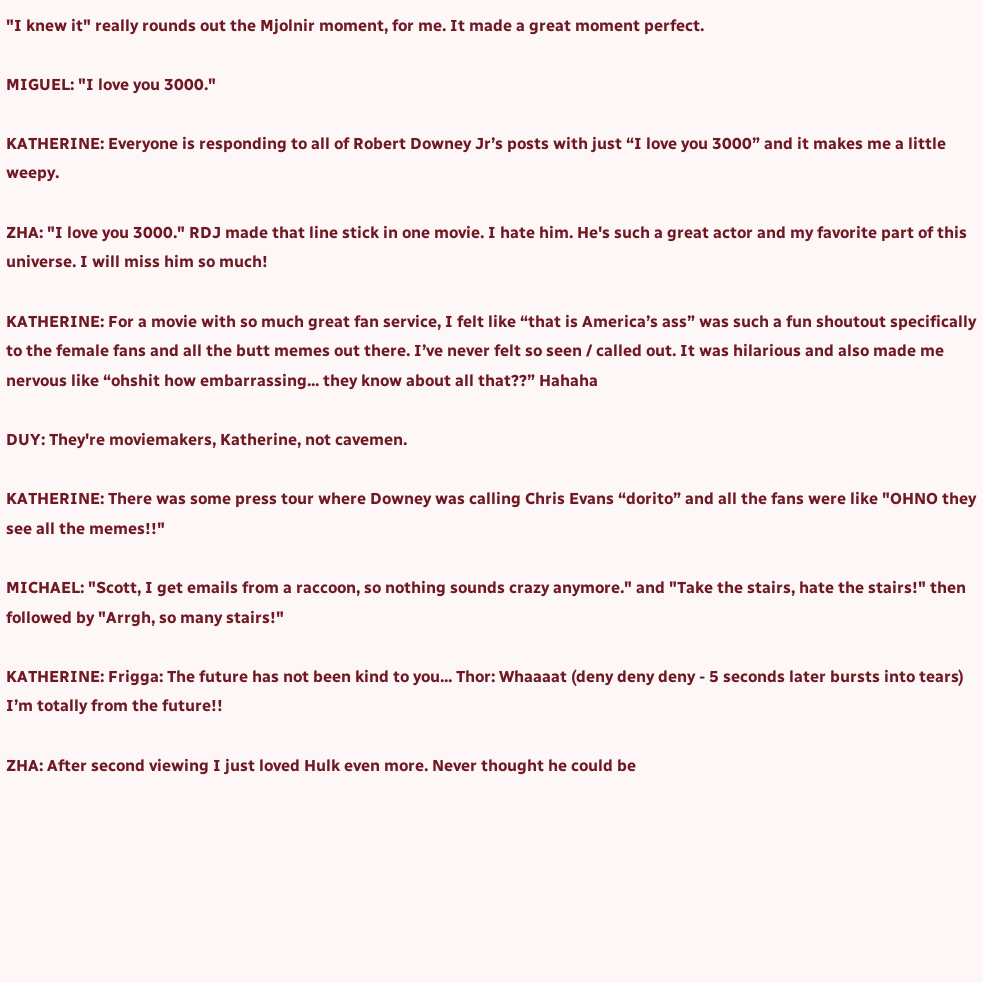"I knew it" really rounds out the Mjolnir moment, for me. It made a great moment perfect.

MIGUEL: "I love you 3000."

KATHERINE: Everyone is responding to all of Robert Downey Jr’s posts with just “I love you 3000” and it makes me a little weepy.

ZHA: "I love you 3000." RDJ made that line stick in one movie. I hate him. He's such a great actor and my favorite part of this universe. I will miss him so much!

KATHERINE: For a movie with so much great fan service, I felt like “that is America’s ass” was such a fun shoutout specifically to the female fans and all the butt memes out there. I’ve never felt so seen / called out. It was hilarious and also made me nervous like “ohshit how embarrassing... they know about all that??” Hahaha

DUY: They're moviemakers, Katherine, not cavemen.

KATHERINE: There was some press tour where Downey was calling Chris Evans “dorito” and all the fans were like "OHNO they see all the memes!!"

MICHAEL: "Scott, I get emails from a raccoon, so nothing sounds crazy anymore." and "Take the stairs, hate the stairs!" then followed by "Arrgh, so many stairs!"

KATHERINE: Frigga: The future has not been kind to you... Thor: Whaaaat (deny deny deny - 5 seconds later bursts into tears) I’m totally from the future!!

ZHA: After second viewing I just loved Hulk even more. Never thought he could be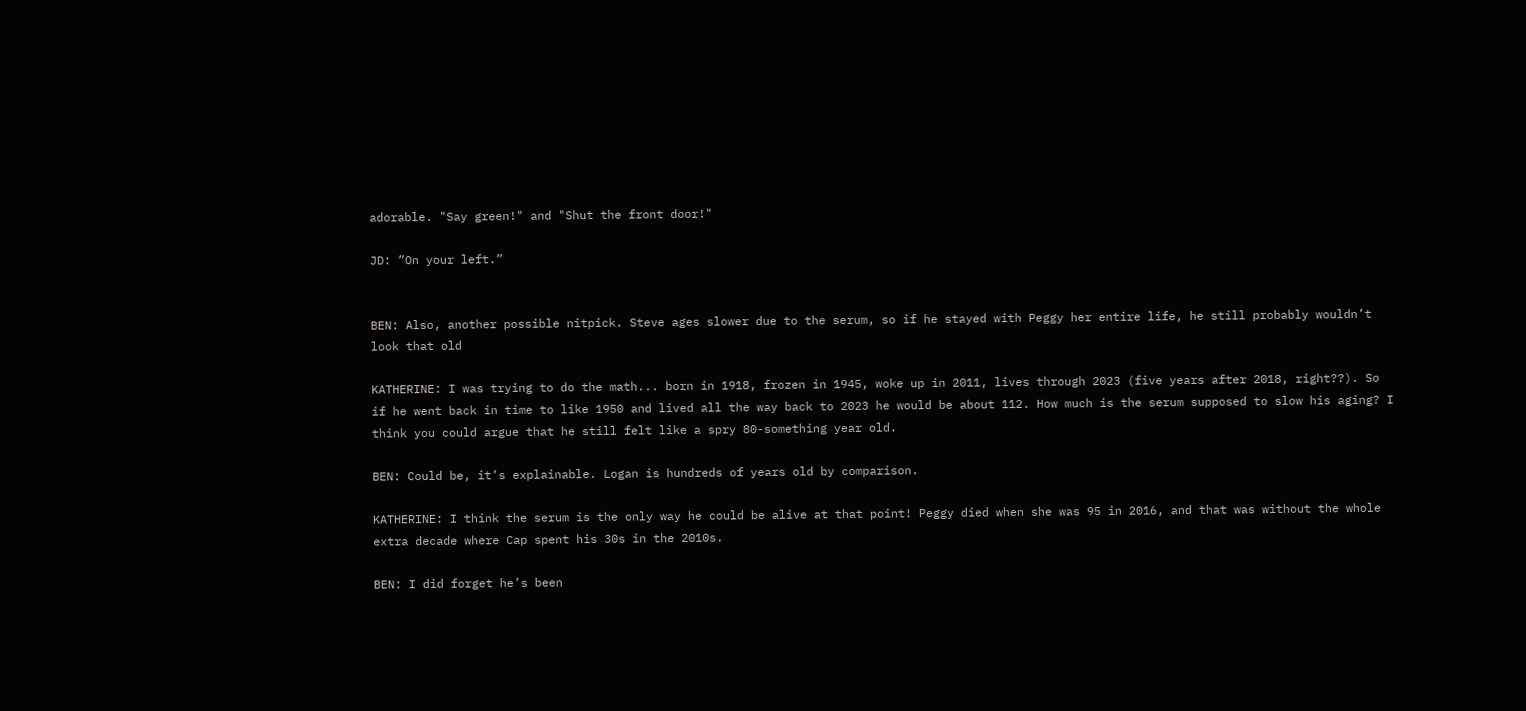adorable. "Say green!" and "Shut the front door!"

JD: ”On your left.”


BEN: Also, another possible nitpick. Steve ages slower due to the serum, so if he stayed with Peggy her entire life, he still probably wouldn’t look that old

KATHERINE: I was trying to do the math... born in 1918, frozen in 1945, woke up in 2011, lives through 2023 (five years after 2018, right??). So if he went back in time to like 1950 and lived all the way back to 2023 he would be about 112. How much is the serum supposed to slow his aging? I think you could argue that he still felt like a spry 80-something year old.

BEN: Could be, it’s explainable. Logan is hundreds of years old by comparison.

KATHERINE: I think the serum is the only way he could be alive at that point! Peggy died when she was 95 in 2016, and that was without the whole extra decade where Cap spent his 30s in the 2010s.

BEN: I did forget he’s been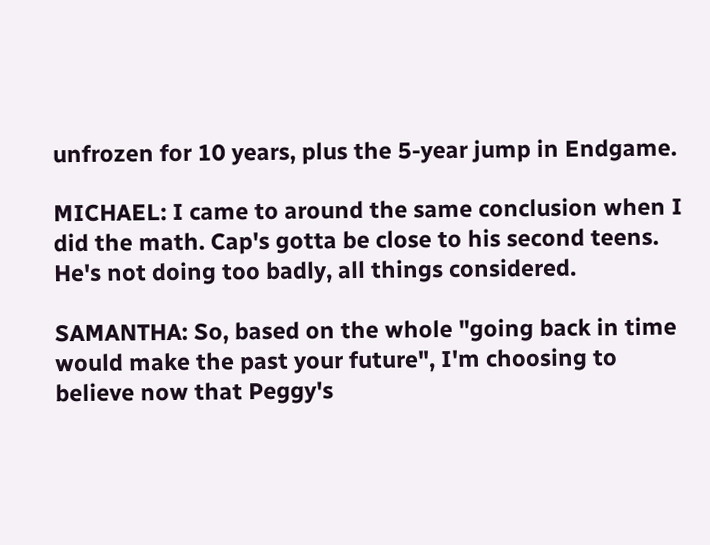unfrozen for 10 years, plus the 5-year jump in Endgame.

MICHAEL: I came to around the same conclusion when I did the math. Cap's gotta be close to his second teens. He's not doing too badly, all things considered.

SAMANTHA: So, based on the whole "going back in time would make the past your future", I'm choosing to believe now that Peggy's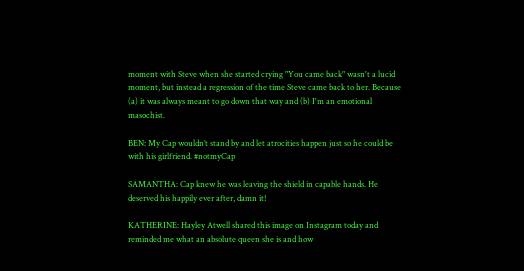moment with Steve when she started crying "You came back" wasn't a lucid moment, but instead a regression of the time Steve came back to her. Because (a) it was always meant to go down that way and (b) I'm an emotional masochist.

BEN: My Cap wouldn’t stand by and let atrocities happen just so he could be with his girlfriend. #notmyCap

SAMANTHA: Cap knew he was leaving the shield in capable hands. He deserved his happily ever after, damn it!

KATHERINE: Hayley Atwell shared this image on Instagram today and reminded me what an absolute queen she is and how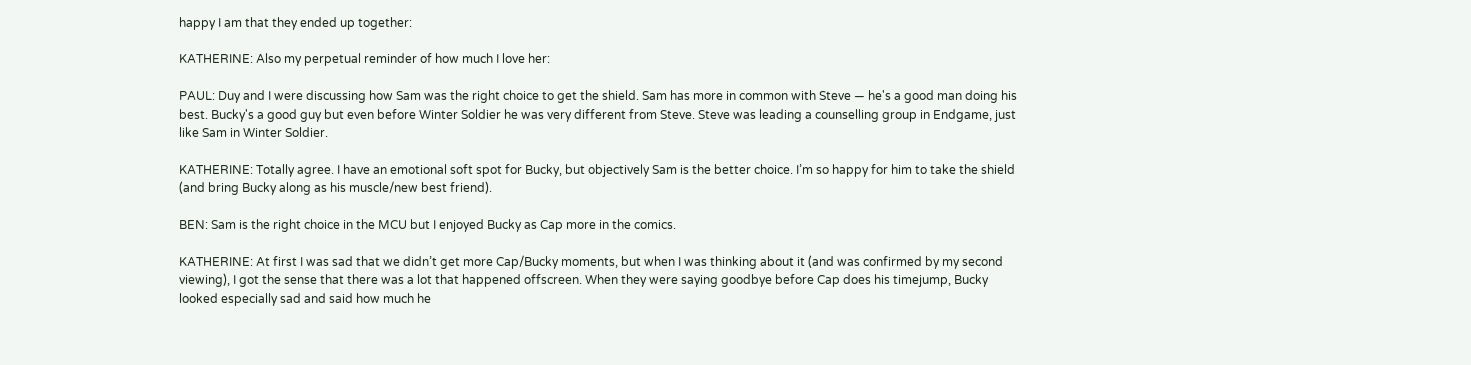happy I am that they ended up together:

KATHERINE: Also my perpetual reminder of how much I love her:

PAUL: Duy and I were discussing how Sam was the right choice to get the shield. Sam has more in common with Steve — he's a good man doing his best. Bucky's a good guy but even before Winter Soldier he was very different from Steve. Steve was leading a counselling group in Endgame, just like Sam in Winter Soldier.

KATHERINE: Totally agree. I have an emotional soft spot for Bucky, but objectively Sam is the better choice. I’m so happy for him to take the shield (and bring Bucky along as his muscle/new best friend).

BEN: Sam is the right choice in the MCU but I enjoyed Bucky as Cap more in the comics.

KATHERINE: At first I was sad that we didn’t get more Cap/Bucky moments, but when I was thinking about it (and was confirmed by my second viewing), I got the sense that there was a lot that happened offscreen. When they were saying goodbye before Cap does his timejump, Bucky looked especially sad and said how much he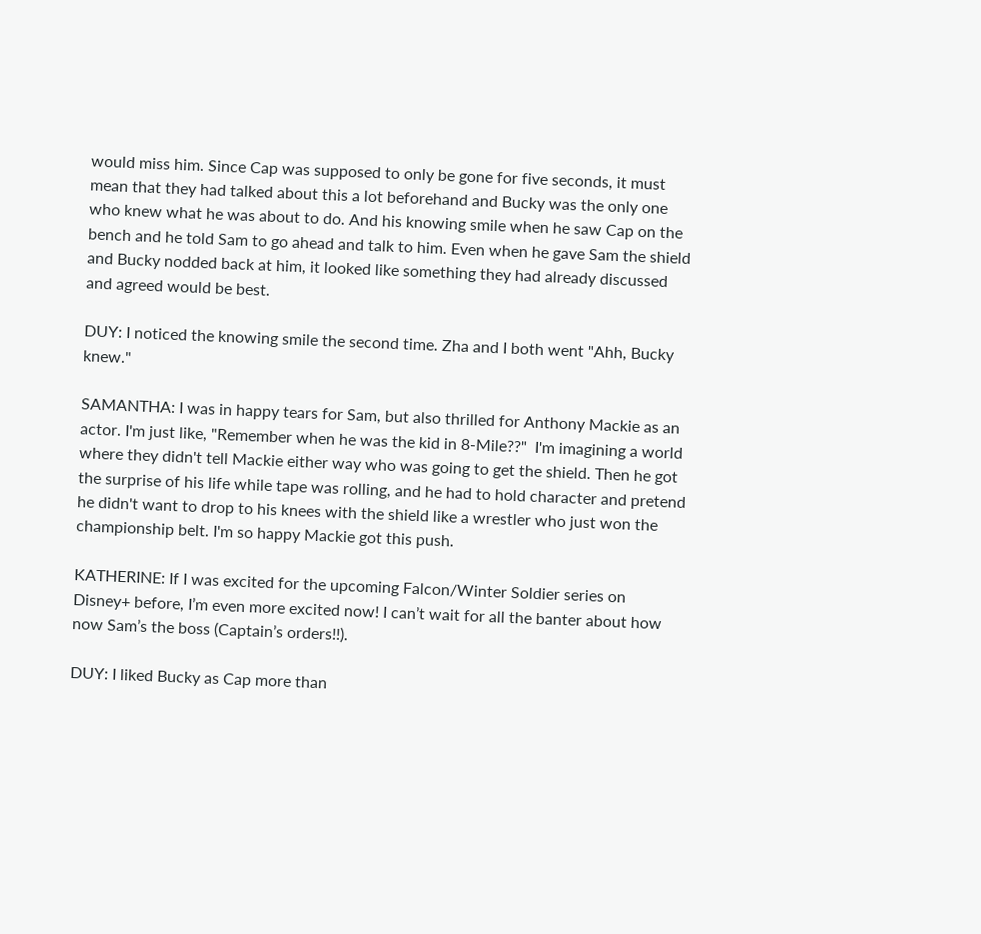would miss him. Since Cap was supposed to only be gone for five seconds, it must mean that they had talked about this a lot beforehand and Bucky was the only one who knew what he was about to do. And his knowing smile when he saw Cap on the bench and he told Sam to go ahead and talk to him. Even when he gave Sam the shield and Bucky nodded back at him, it looked like something they had already discussed and agreed would be best.

DUY: I noticed the knowing smile the second time. Zha and I both went "Ahh, Bucky knew."

SAMANTHA: I was in happy tears for Sam, but also thrilled for Anthony Mackie as an actor. I'm just like, "Remember when he was the kid in 8-Mile??"  I'm imagining a world where they didn't tell Mackie either way who was going to get the shield. Then he got the surprise of his life while tape was rolling, and he had to hold character and pretend he didn't want to drop to his knees with the shield like a wrestler who just won the championship belt. I'm so happy Mackie got this push.

KATHERINE: If I was excited for the upcoming Falcon/Winter Soldier series on Disney+ before, I’m even more excited now! I can’t wait for all the banter about how now Sam’s the boss (Captain’s orders!!).

DUY: I liked Bucky as Cap more than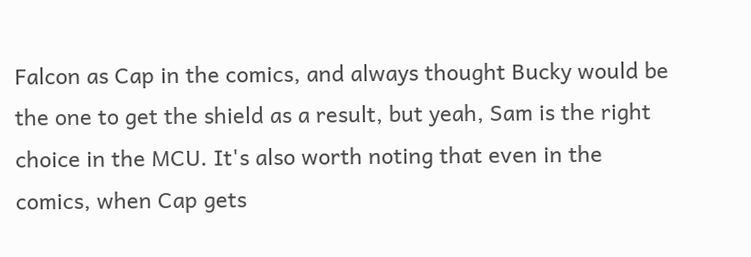Falcon as Cap in the comics, and always thought Bucky would be the one to get the shield as a result, but yeah, Sam is the right choice in the MCU. It's also worth noting that even in the comics, when Cap gets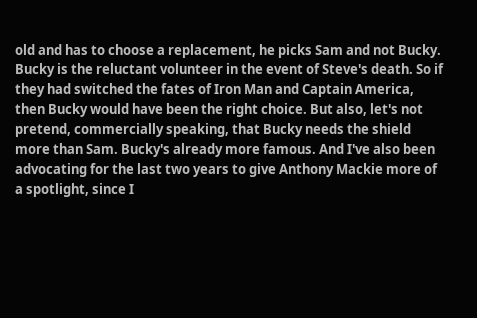old and has to choose a replacement, he picks Sam and not Bucky. Bucky is the reluctant volunteer in the event of Steve's death. So if they had switched the fates of Iron Man and Captain America, then Bucky would have been the right choice. But also, let's not pretend, commercially speaking, that Bucky needs the shield more than Sam. Bucky's already more famous. And I've also been advocating for the last two years to give Anthony Mackie more of a spotlight, since I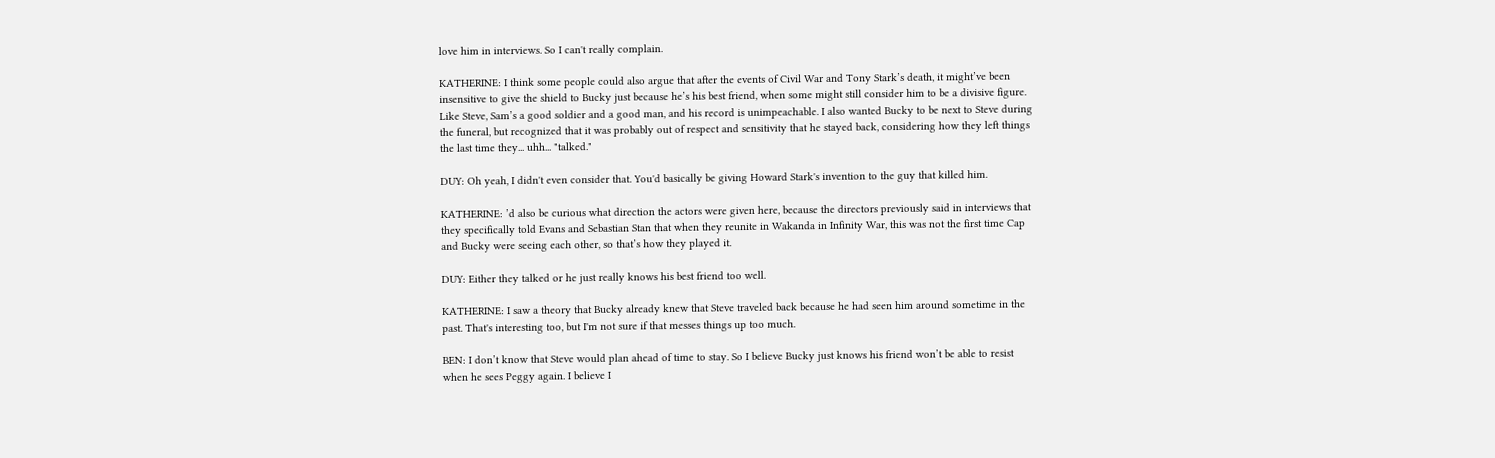love him in interviews. So I can't really complain.

KATHERINE: I think some people could also argue that after the events of Civil War and Tony Stark’s death, it might’ve been insensitive to give the shield to Bucky just because he’s his best friend, when some might still consider him to be a divisive figure. Like Steve, Sam’s a good soldier and a good man, and his record is unimpeachable. I also wanted Bucky to be next to Steve during the funeral, but recognized that it was probably out of respect and sensitivity that he stayed back, considering how they left things the last time they... uhh... "talked."

DUY: Oh yeah, I didn't even consider that. You'd basically be giving Howard Stark's invention to the guy that killed him.

KATHERINE: ’d also be curious what direction the actors were given here, because the directors previously said in interviews that they specifically told Evans and Sebastian Stan that when they reunite in Wakanda in Infinity War, this was not the first time Cap and Bucky were seeing each other, so that’s how they played it.

DUY: Either they talked or he just really knows his best friend too well.

KATHERINE: I saw a theory that Bucky already knew that Steve traveled back because he had seen him around sometime in the past. That's interesting too, but I'm not sure if that messes things up too much.

BEN: I don’t know that Steve would plan ahead of time to stay. So I believe Bucky just knows his friend won’t be able to resist when he sees Peggy again. I believe I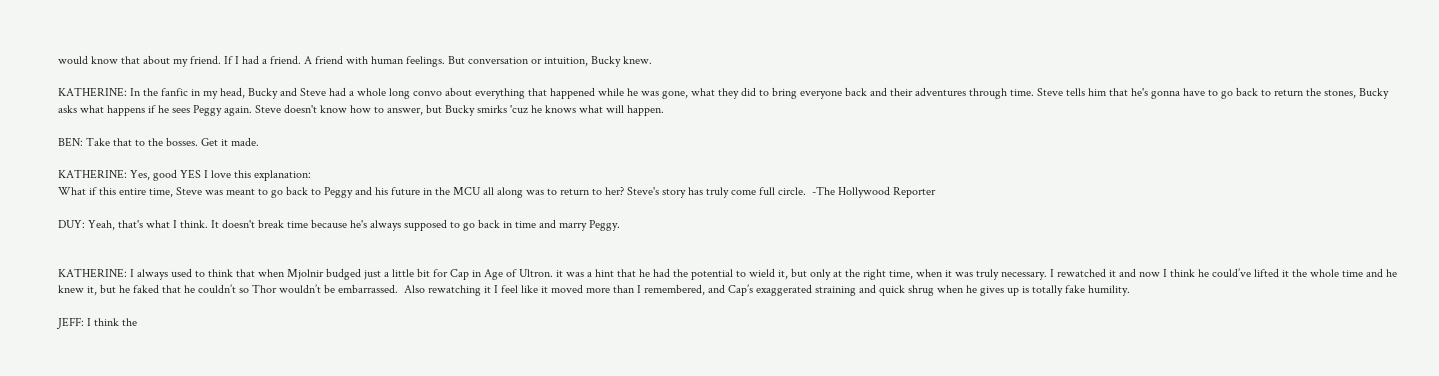would know that about my friend. If I had a friend. A friend with human feelings. But conversation or intuition, Bucky knew.

KATHERINE: In the fanfic in my head, Bucky and Steve had a whole long convo about everything that happened while he was gone, what they did to bring everyone back and their adventures through time. Steve tells him that he's gonna have to go back to return the stones, Bucky asks what happens if he sees Peggy again. Steve doesn't know how to answer, but Bucky smirks 'cuz he knows what will happen.

BEN: Take that to the bosses. Get it made.

KATHERINE: Yes, good YES I love this explanation:
What if this entire time, Steve was meant to go back to Peggy and his future in the MCU all along was to return to her? Steve's story has truly come full circle.  -The Hollywood Reporter

DUY: Yeah, that's what I think. It doesn't break time because he's always supposed to go back in time and marry Peggy.


KATHERINE: I always used to think that when Mjolnir budged just a little bit for Cap in Age of Ultron. it was a hint that he had the potential to wield it, but only at the right time, when it was truly necessary. I rewatched it and now I think he could’ve lifted it the whole time and he knew it, but he faked that he couldn’t so Thor wouldn’t be embarrassed.  Also rewatching it I feel like it moved more than I remembered, and Cap’s exaggerated straining and quick shrug when he gives up is totally fake humility.

JEFF: I think the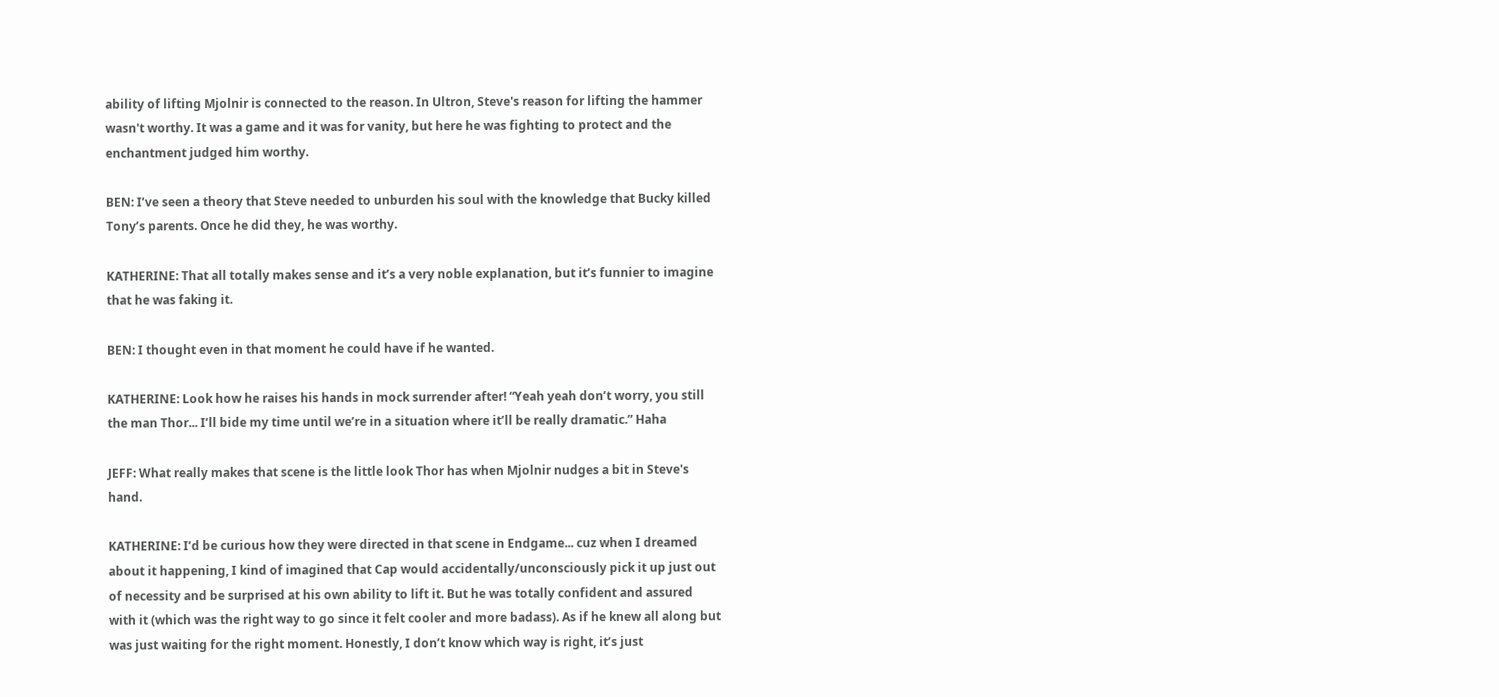ability of lifting Mjolnir is connected to the reason. In Ultron, Steve's reason for lifting the hammer wasn't worthy. It was a game and it was for vanity, but here he was fighting to protect and the enchantment judged him worthy.

BEN: I’ve seen a theory that Steve needed to unburden his soul with the knowledge that Bucky killed Tony’s parents. Once he did they, he was worthy.

KATHERINE: That all totally makes sense and it’s a very noble explanation, but it’s funnier to imagine that he was faking it.

BEN: I thought even in that moment he could have if he wanted.

KATHERINE: Look how he raises his hands in mock surrender after! “Yeah yeah don’t worry, you still the man Thor... I’ll bide my time until we’re in a situation where it’ll be really dramatic.” Haha

JEFF: What really makes that scene is the little look Thor has when Mjolnir nudges a bit in Steve's hand.

KATHERINE: I’d be curious how they were directed in that scene in Endgame... cuz when I dreamed about it happening, I kind of imagined that Cap would accidentally/unconsciously pick it up just out of necessity and be surprised at his own ability to lift it. But he was totally confident and assured with it (which was the right way to go since it felt cooler and more badass). As if he knew all along but was just waiting for the right moment. Honestly, I don’t know which way is right, it’s just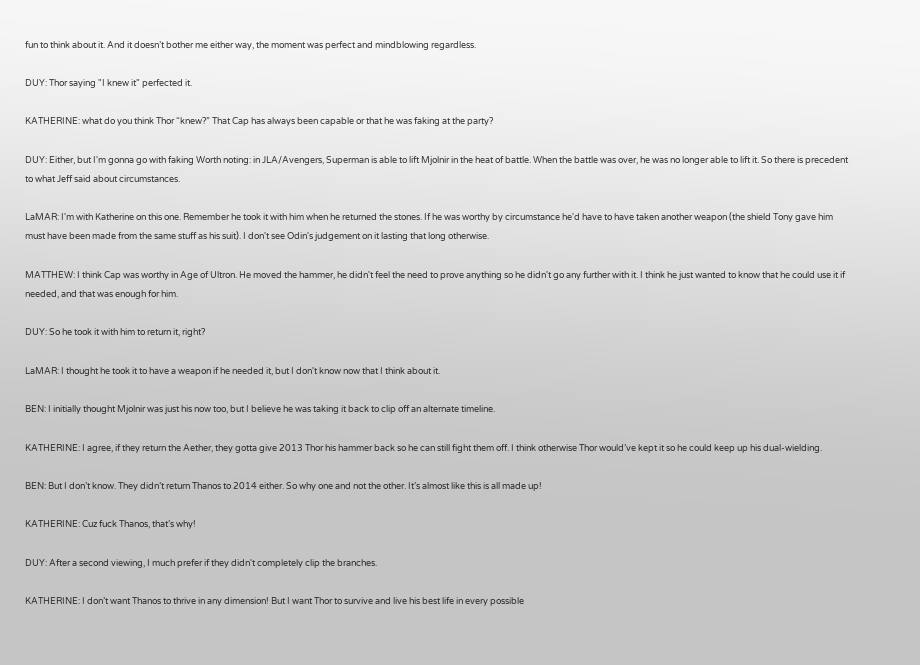fun to think about it. And it doesn’t bother me either way, the moment was perfect and mindblowing regardless.

DUY: Thor saying "I knew it" perfected it.

KATHERINE: what do you think Thor “knew?” That Cap has always been capable or that he was faking at the party?

DUY: Either, but I'm gonna go with faking Worth noting: in JLA/Avengers, Superman is able to lift Mjolnir in the heat of battle. When the battle was over, he was no longer able to lift it. So there is precedent to what Jeff said about circumstances.

LaMAR: I'm with Katherine on this one. Remember he took it with him when he returned the stones. If he was worthy by circumstance he'd have to have taken another weapon (the shield Tony gave him must have been made from the same stuff as his suit). I don't see Odin's judgement on it lasting that long otherwise.

MATTHEW: I think Cap was worthy in Age of Ultron. He moved the hammer, he didn't feel the need to prove anything so he didn't go any further with it. I think he just wanted to know that he could use it if needed, and that was enough for him.

DUY: So he took it with him to return it, right?

LaMAR: I thought he took it to have a weapon if he needed it, but I don't know now that I think about it.

BEN: I initially thought Mjolnir was just his now too, but I believe he was taking it back to clip off an alternate timeline.

KATHERINE: I agree, if they return the Aether, they gotta give 2013 Thor his hammer back so he can still fight them off. I think otherwise Thor would’ve kept it so he could keep up his dual-wielding.

BEN: But I don’t know. They didn’t return Thanos to 2014 either. So why one and not the other. It’s almost like this is all made up!

KATHERINE: Cuz fuck Thanos, that’s why!

DUY: After a second viewing, I much prefer if they didn't completely clip the branches.

KATHERINE: I don’t want Thanos to thrive in any dimension! But I want Thor to survive and live his best life in every possible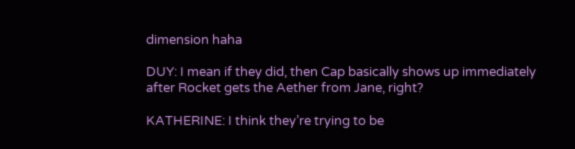dimension haha

DUY: I mean if they did, then Cap basically shows up immediately after Rocket gets the Aether from Jane, right?

KATHERINE: I think they’re trying to be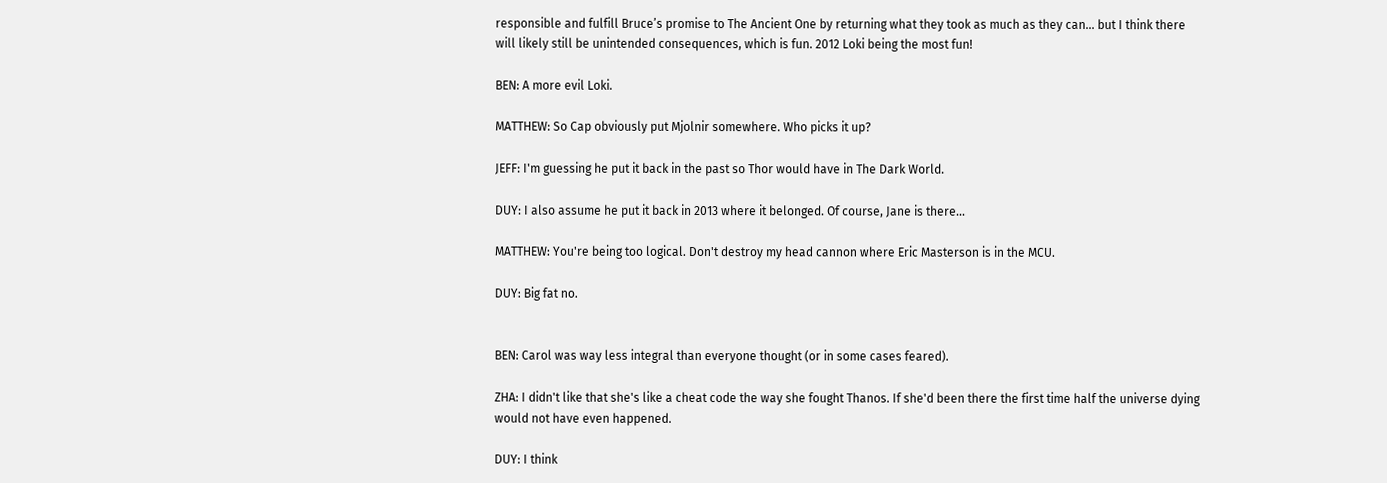responsible and fulfill Bruce’s promise to The Ancient One by returning what they took as much as they can... but I think there will likely still be unintended consequences, which is fun. 2012 Loki being the most fun!

BEN: A more evil Loki.

MATTHEW: So Cap obviously put Mjolnir somewhere. Who picks it up?

JEFF: I'm guessing he put it back in the past so Thor would have in The Dark World.

DUY: I also assume he put it back in 2013 where it belonged. Of course, Jane is there...

MATTHEW: You're being too logical. Don't destroy my head cannon where Eric Masterson is in the MCU.

DUY: Big fat no.


BEN: Carol was way less integral than everyone thought (or in some cases feared).

ZHA: I didn't like that she's like a cheat code the way she fought Thanos. If she'd been there the first time half the universe dying would not have even happened.

DUY: I think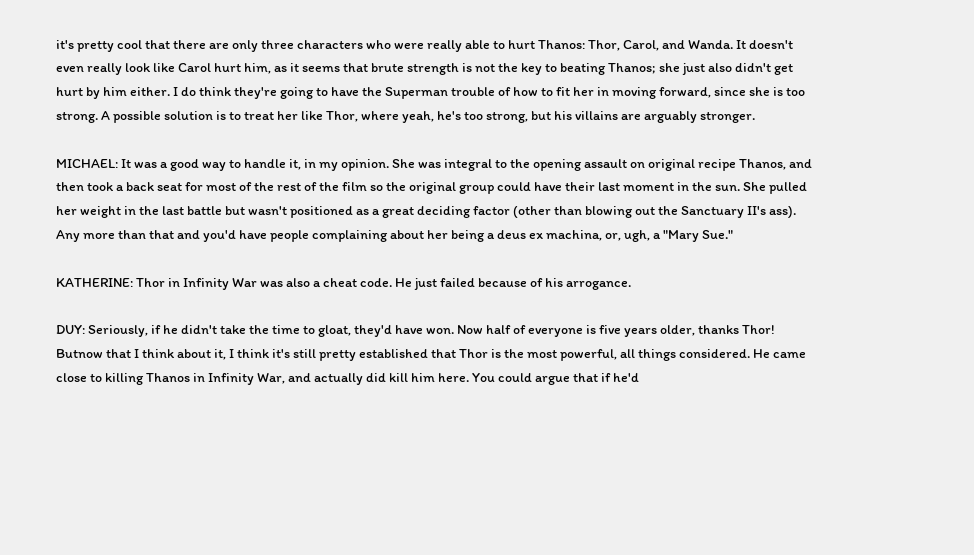it's pretty cool that there are only three characters who were really able to hurt Thanos: Thor, Carol, and Wanda. It doesn't even really look like Carol hurt him, as it seems that brute strength is not the key to beating Thanos; she just also didn't get hurt by him either. I do think they're going to have the Superman trouble of how to fit her in moving forward, since she is too strong. A possible solution is to treat her like Thor, where yeah, he's too strong, but his villains are arguably stronger.

MICHAEL: It was a good way to handle it, in my opinion. She was integral to the opening assault on original recipe Thanos, and then took a back seat for most of the rest of the film so the original group could have their last moment in the sun. She pulled her weight in the last battle but wasn't positioned as a great deciding factor (other than blowing out the Sanctuary II's ass). Any more than that and you'd have people complaining about her being a deus ex machina, or, ugh, a "Mary Sue."

KATHERINE: Thor in Infinity War was also a cheat code. He just failed because of his arrogance.

DUY: Seriously, if he didn't take the time to gloat, they'd have won. Now half of everyone is five years older, thanks Thor! Butnow that I think about it, I think it's still pretty established that Thor is the most powerful, all things considered. He came close to killing Thanos in Infinity War, and actually did kill him here. You could argue that if he'd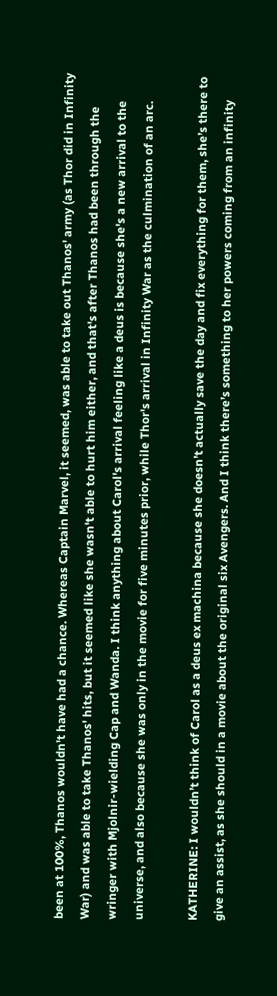been at 100%, Thanos wouldn't have had a chance. Whereas Captain Marvel, it seemed, was able to take out Thanos' army (as Thor did in Infinity War) and was able to take Thanos' hits, but it seemed like she wasn't able to hurt him either, and that's after Thanos had been through the wringer with Mjolnir-wielding Cap and Wanda. I think anything about Carol's arrival feeling like a deus is because she's a new arrival to the universe, and also because she was only in the movie for five minutes prior, while Thor's arrival in Infinity War as the culmination of an arc.

KATHERINE: I wouldn’t think of Carol as a deus ex machina because she doesn’t actually save the day and fix everything for them, she’s there to give an assist, as she should in a movie about the original six Avengers. And I think there’s something to her powers coming from an infinity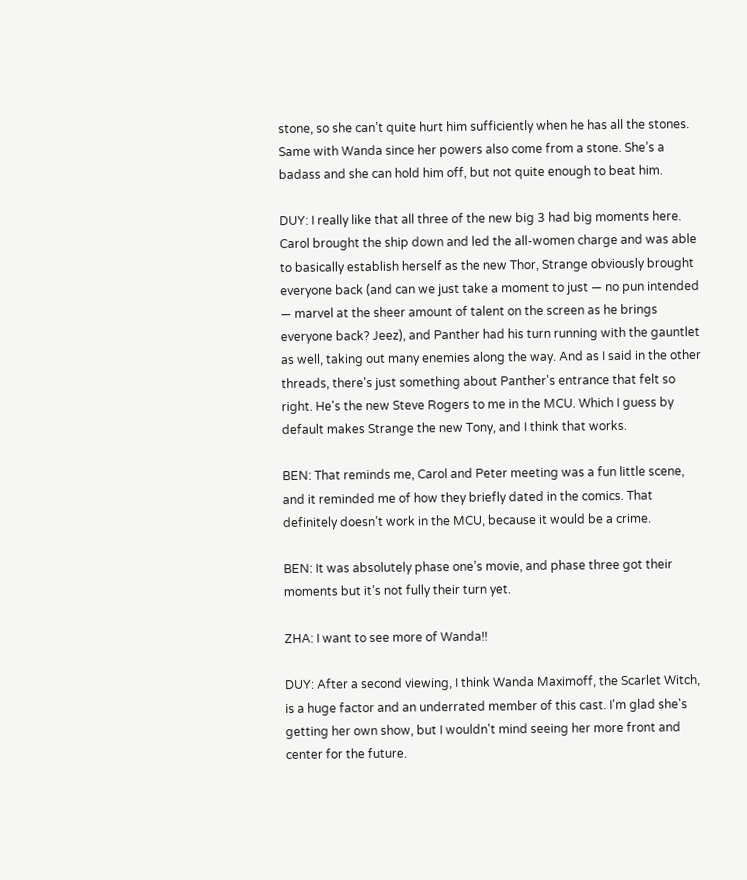stone, so she can’t quite hurt him sufficiently when he has all the stones. Same with Wanda since her powers also come from a stone. She’s a badass and she can hold him off, but not quite enough to beat him.

DUY: I really like that all three of the new big 3 had big moments here. Carol brought the ship down and led the all-women charge and was able to basically establish herself as the new Thor, Strange obviously brought everyone back (and can we just take a moment to just — no pun intended — marvel at the sheer amount of talent on the screen as he brings everyone back? Jeez), and Panther had his turn running with the gauntlet as well, taking out many enemies along the way. And as I said in the other threads, there's just something about Panther's entrance that felt so right. He's the new Steve Rogers to me in the MCU. Which I guess by default makes Strange the new Tony, and I think that works.

BEN: That reminds me, Carol and Peter meeting was a fun little scene, and it reminded me of how they briefly dated in the comics. That definitely doesn’t work in the MCU, because it would be a crime.

BEN: It was absolutely phase one’s movie, and phase three got their moments but it’s not fully their turn yet.

ZHA: I want to see more of Wanda!!

DUY: After a second viewing, I think Wanda Maximoff, the Scarlet Witch, is a huge factor and an underrated member of this cast. I'm glad she's getting her own show, but I wouldn't mind seeing her more front and center for the future.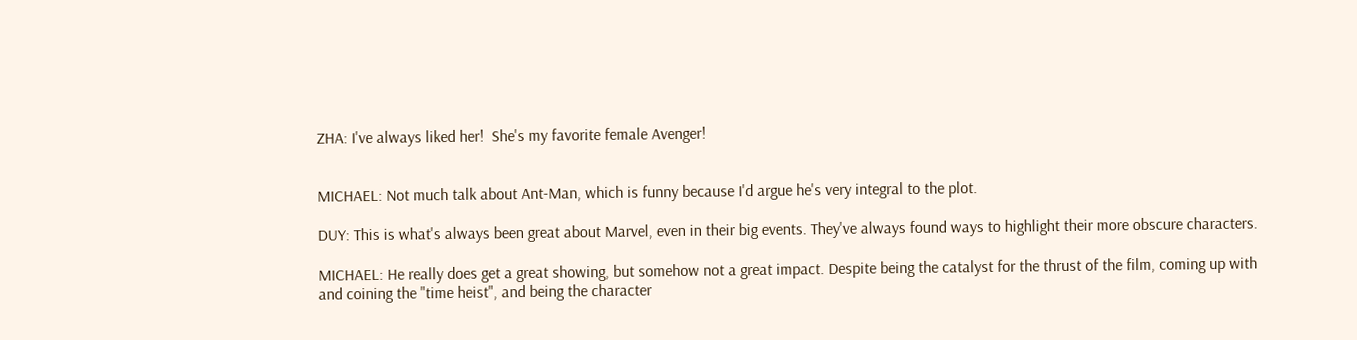ZHA: I've always liked her!  She's my favorite female Avenger!


MICHAEL: Not much talk about Ant-Man, which is funny because I'd argue he's very integral to the plot.

DUY: This is what's always been great about Marvel, even in their big events. They've always found ways to highlight their more obscure characters.

MICHAEL: He really does get a great showing, but somehow not a great impact. Despite being the catalyst for the thrust of the film, coming up with and coining the "time heist", and being the character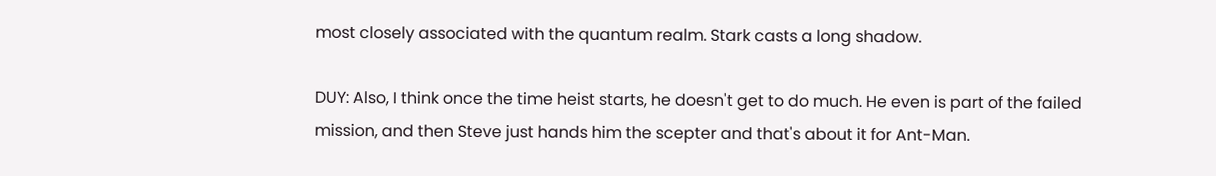most closely associated with the quantum realm. Stark casts a long shadow.

DUY: Also, I think once the time heist starts, he doesn't get to do much. He even is part of the failed mission, and then Steve just hands him the scepter and that's about it for Ant-Man.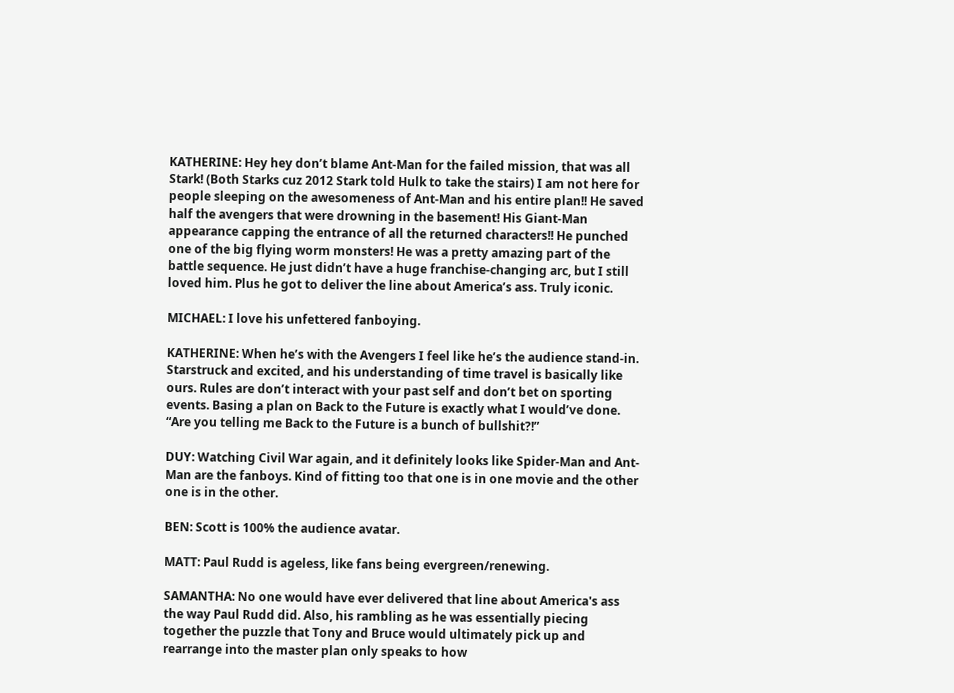KATHERINE: Hey hey don’t blame Ant-Man for the failed mission, that was all Stark! (Both Starks cuz 2012 Stark told Hulk to take the stairs) I am not here for people sleeping on the awesomeness of Ant-Man and his entire plan!! He saved half the avengers that were drowning in the basement! His Giant-Man appearance capping the entrance of all the returned characters!! He punched one of the big flying worm monsters! He was a pretty amazing part of the battle sequence. He just didn’t have a huge franchise-changing arc, but I still loved him. Plus he got to deliver the line about America’s ass. Truly iconic.

MICHAEL: I love his unfettered fanboying.

KATHERINE: When he’s with the Avengers I feel like he’s the audience stand-in. Starstruck and excited, and his understanding of time travel is basically like ours. Rules are don’t interact with your past self and don’t bet on sporting events. Basing a plan on Back to the Future is exactly what I would’ve done. “Are you telling me Back to the Future is a bunch of bullshit?!”

DUY: Watching Civil War again, and it definitely looks like Spider-Man and Ant-Man are the fanboys. Kind of fitting too that one is in one movie and the other one is in the other.

BEN: Scott is 100% the audience avatar.

MATT: Paul Rudd is ageless, like fans being evergreen/renewing.

SAMANTHA: No one would have ever delivered that line about America's ass the way Paul Rudd did. Also, his rambling as he was essentially piecing together the puzzle that Tony and Bruce would ultimately pick up and rearrange into the master plan only speaks to how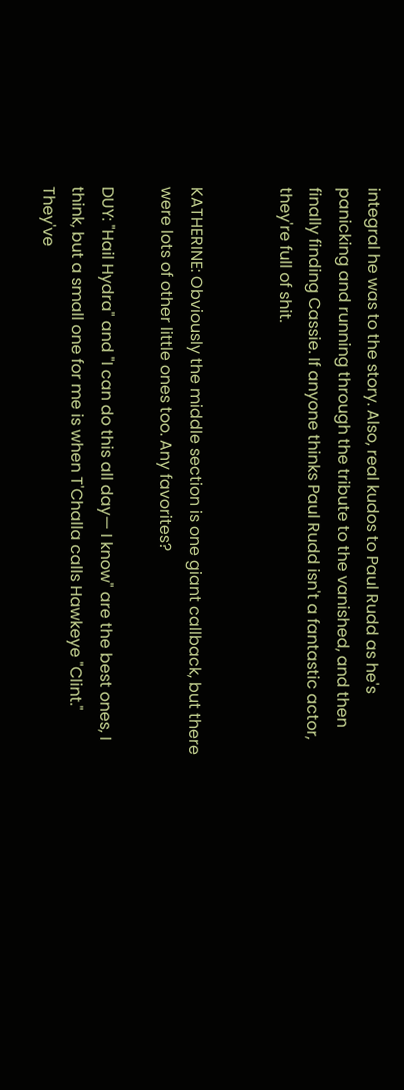integral he was to the story. Also, real kudos to Paul Rudd as he's panicking and running through the tribute to the vanished, and then finally finding Cassie. If anyone thinks Paul Rudd isn't a fantastic actor, they're full of shit.


KATHERINE: Obviously the middle section is one giant callback, but there were lots of other little ones too. Any favorites?

DUY: "Hail Hydra" and "I can do this all day— I know" are the best ones, I think, but a small one for me is when T'Challa calls Hawkeye "Clint." They've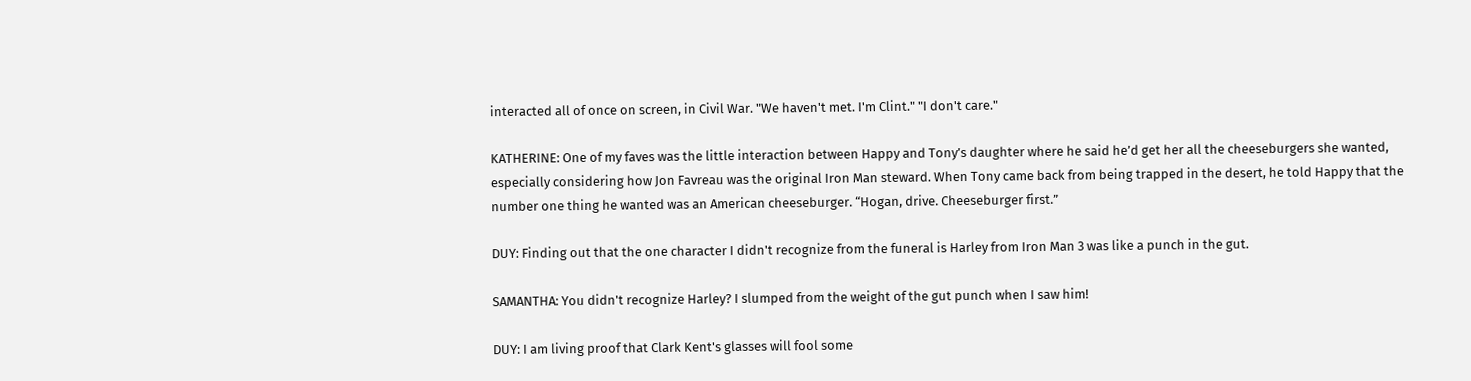interacted all of once on screen, in Civil War. "We haven't met. I'm Clint." "I don't care."

KATHERINE: One of my faves was the little interaction between Happy and Tony’s daughter where he said he’d get her all the cheeseburgers she wanted, especially considering how Jon Favreau was the original Iron Man steward. When Tony came back from being trapped in the desert, he told Happy that the number one thing he wanted was an American cheeseburger. “Hogan, drive. Cheeseburger first.”

DUY: Finding out that the one character I didn't recognize from the funeral is Harley from Iron Man 3 was like a punch in the gut.

SAMANTHA: You didn't recognize Harley? I slumped from the weight of the gut punch when I saw him!

DUY: I am living proof that Clark Kent's glasses will fool some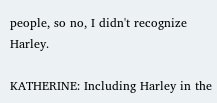people, so no, I didn't recognize Harley.

KATHERINE: Including Harley in the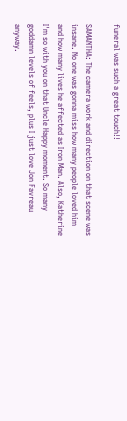funeral was such a great touch!!

SAMANTHA: The camera work and direction on that scene was insane. No one was gonna miss how many people loved him and how many lives he affected as Iron Man. Also, Katherine I'm so with you on that Uncle Happy moment. So many goddamn levels of feels, plus I just love Jon Favreau anyway.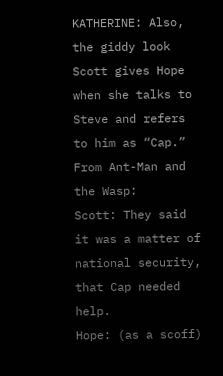KATHERINE: Also, the giddy look Scott gives Hope when she talks to Steve and refers to him as “Cap.” From Ant-Man and the Wasp:
Scott: They said it was a matter of national security, that Cap needed help.
Hope: (as a scoff)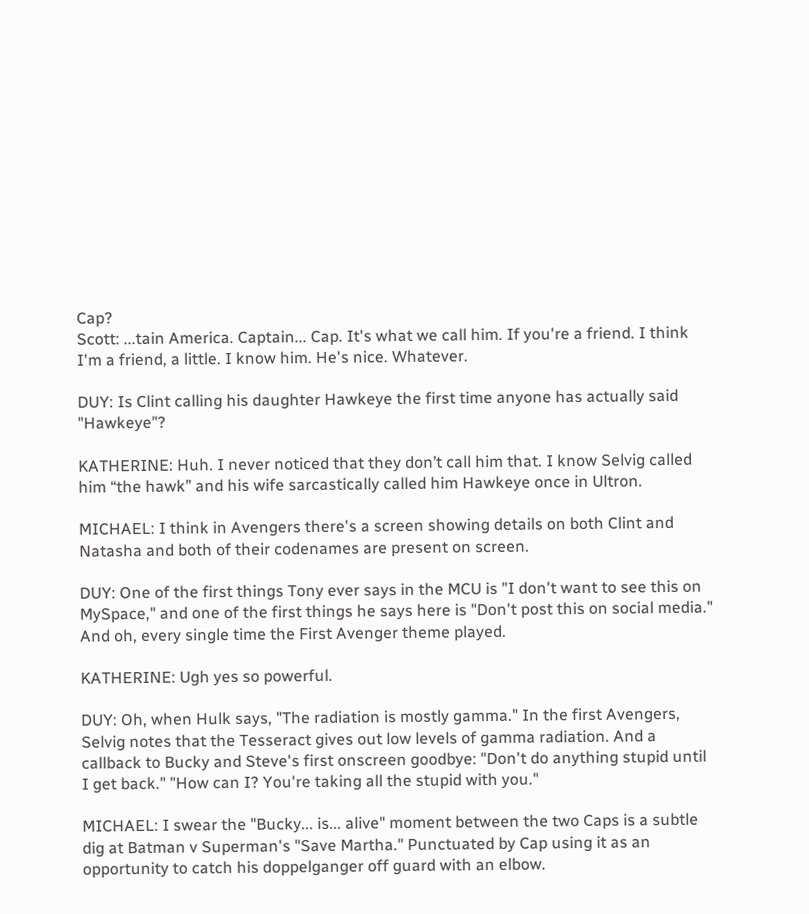Cap?
Scott: ...tain America. Captain... Cap. It's what we call him. If you're a friend. I think I'm a friend, a little. I know him. He's nice. Whatever.

DUY: Is Clint calling his daughter Hawkeye the first time anyone has actually said "Hawkeye"?

KATHERINE: Huh. I never noticed that they don’t call him that. I know Selvig called him “the hawk” and his wife sarcastically called him Hawkeye once in Ultron.

MICHAEL: I think in Avengers there's a screen showing details on both Clint and Natasha and both of their codenames are present on screen.

DUY: One of the first things Tony ever says in the MCU is "I don't want to see this on MySpace," and one of the first things he says here is "Don't post this on social media." And oh, every single time the First Avenger theme played.

KATHERINE: Ugh yes so powerful.

DUY: Oh, when Hulk says, "The radiation is mostly gamma." In the first Avengers, Selvig notes that the Tesseract gives out low levels of gamma radiation. And a callback to Bucky and Steve's first onscreen goodbye: "Don't do anything stupid until I get back." "How can I? You're taking all the stupid with you."

MICHAEL: I swear the "Bucky... is... alive" moment between the two Caps is a subtle dig at Batman v Superman's "Save Martha." Punctuated by Cap using it as an opportunity to catch his doppelganger off guard with an elbow.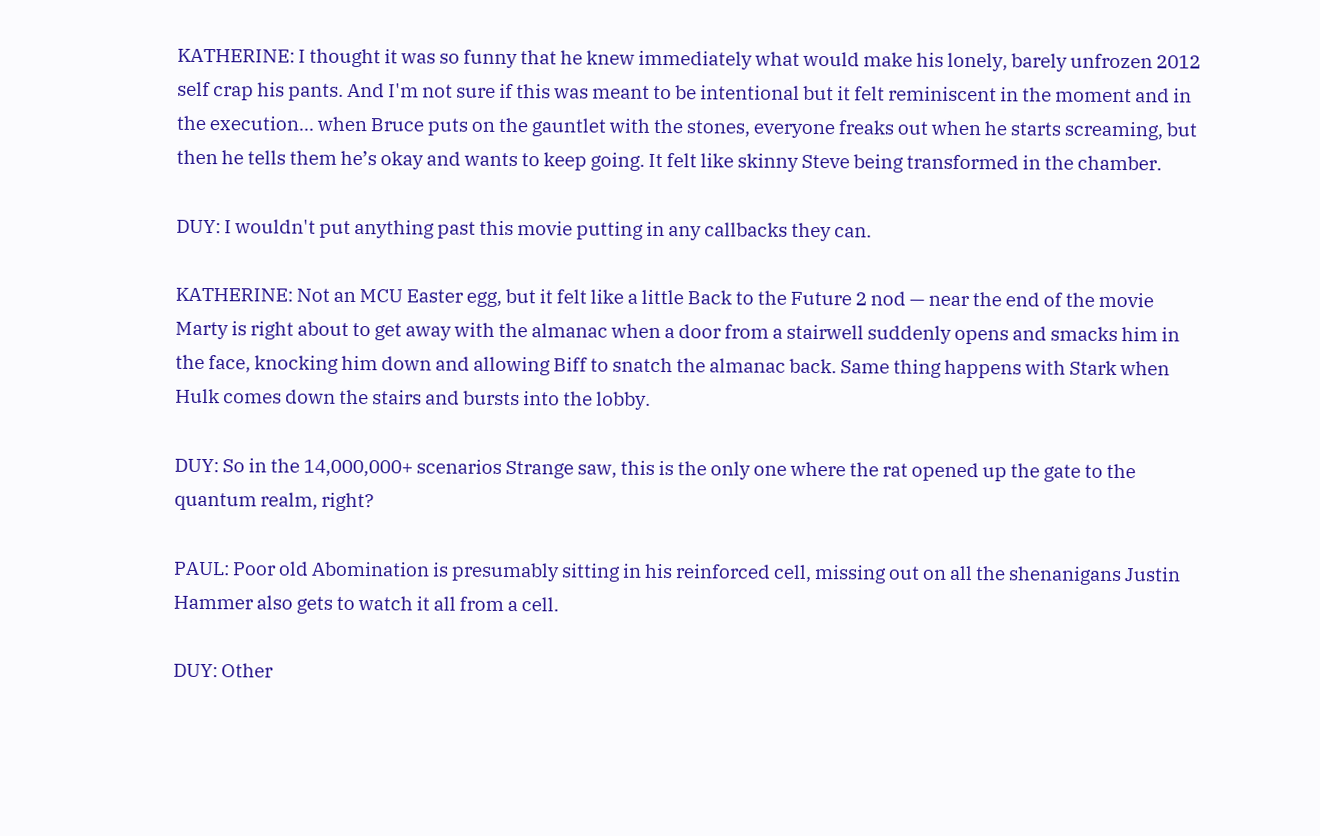KATHERINE: I thought it was so funny that he knew immediately what would make his lonely, barely unfrozen 2012 self crap his pants. And I'm not sure if this was meant to be intentional but it felt reminiscent in the moment and in the execution... when Bruce puts on the gauntlet with the stones, everyone freaks out when he starts screaming, but then he tells them he’s okay and wants to keep going. It felt like skinny Steve being transformed in the chamber.

DUY: I wouldn't put anything past this movie putting in any callbacks they can.

KATHERINE: Not an MCU Easter egg, but it felt like a little Back to the Future 2 nod — near the end of the movie Marty is right about to get away with the almanac when a door from a stairwell suddenly opens and smacks him in the face, knocking him down and allowing Biff to snatch the almanac back. Same thing happens with Stark when Hulk comes down the stairs and bursts into the lobby.

DUY: So in the 14,000,000+ scenarios Strange saw, this is the only one where the rat opened up the gate to the quantum realm, right?

PAUL: Poor old Abomination is presumably sitting in his reinforced cell, missing out on all the shenanigans Justin Hammer also gets to watch it all from a cell.

DUY: Other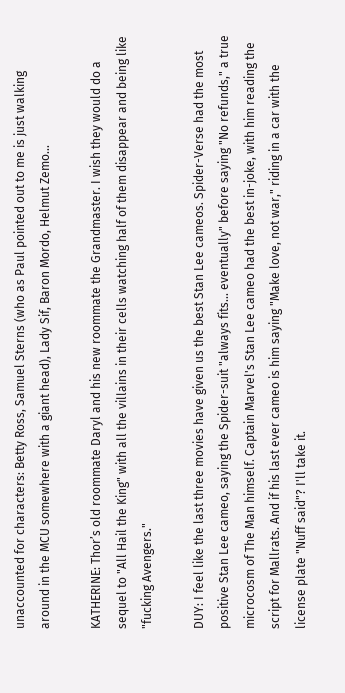unaccounted for characters: Betty Ross, Samuel Sterns (who as Paul pointed out to me is just walking around in the MCU somewhere with a giant head), Lady Sif, Baron Mordo, Helmut Zemo...

KATHERINE: Thor’s old roommate Daryl and his new roommate the Grandmaster. I wish they would do a sequel to "All Hail the King" with all the villains in their cells watching half of them disappear and being like "fucking Avengers."

DUY: I feel like the last three movies have given us the best Stan Lee cameos. Spider-Verse had the most positive Stan Lee cameo, saying the Spider-suit "always fits... eventually" before saying "No refunds," a true microcosm of The Man himself. Captain Marvel's Stan Lee cameo had the best in-joke, with him reading the script for Mallrats. And if his last ever cameo is him saying "Make love, not war," riding in a car with the license plate "Nuff said"? I'll take it.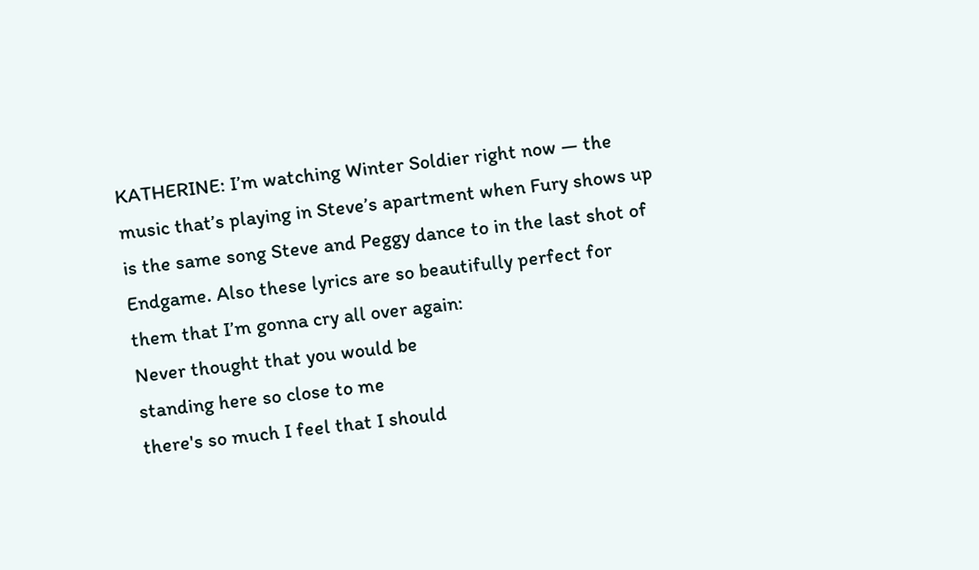KATHERINE: I’m watching Winter Soldier right now — the music that’s playing in Steve’s apartment when Fury shows up is the same song Steve and Peggy dance to in the last shot of Endgame. Also these lyrics are so beautifully perfect for them that I’m gonna cry all over again:
Never thought that you would be
standing here so close to me
there's so much I feel that I should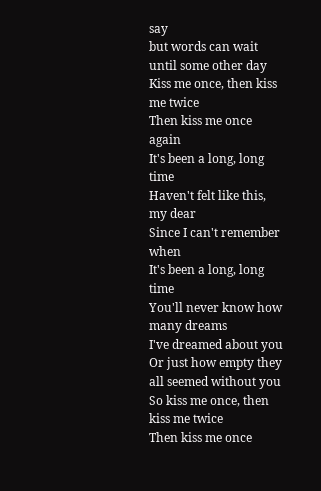say
but words can wait until some other day
Kiss me once, then kiss me twice
Then kiss me once again
It's been a long, long time
Haven't felt like this, my dear
Since I can't remember when
It's been a long, long time
You'll never know how many dreams
I've dreamed about you
Or just how empty they all seemed without you
So kiss me once, then kiss me twice
Then kiss me once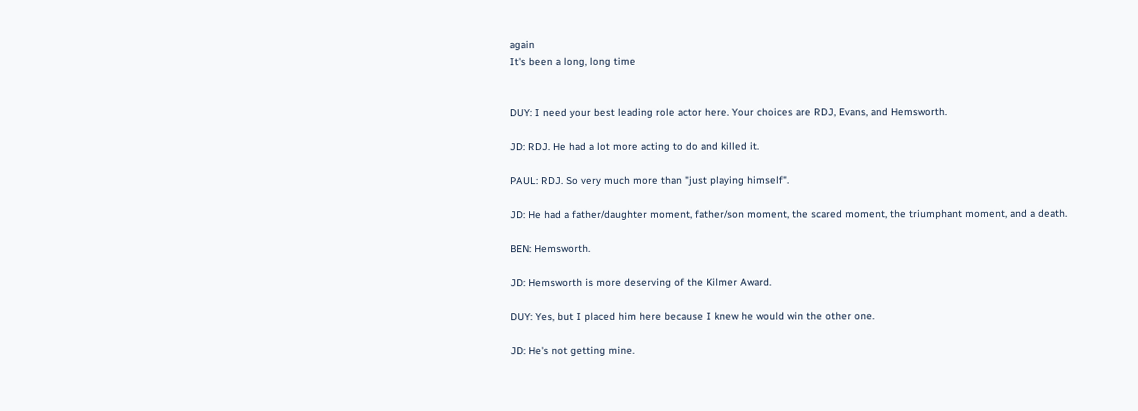again
It's been a long, long time


DUY: I need your best leading role actor here. Your choices are RDJ, Evans, and Hemsworth.

JD: RDJ. He had a lot more acting to do and killed it.

PAUL: RDJ. So very much more than "just playing himself".

JD: He had a father/daughter moment, father/son moment, the scared moment, the triumphant moment, and a death.

BEN: Hemsworth.

JD: Hemsworth is more deserving of the Kilmer Award.

DUY: Yes, but I placed him here because I knew he would win the other one.

JD: He's not getting mine.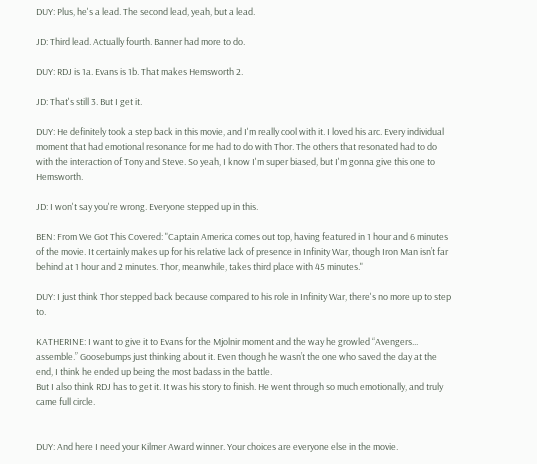DUY: Plus, he's a lead. The second lead, yeah, but a lead.

JD: Third lead. Actually fourth. Banner had more to do.

DUY: RDJ is 1a. Evans is 1b. That makes Hemsworth 2.

JD: That's still 3. But I get it.

DUY: He definitely took a step back in this movie, and I'm really cool with it. I loved his arc. Every individual moment that had emotional resonance for me had to do with Thor. The others that resonated had to do with the interaction of Tony and Steve. So yeah, I know I'm super biased, but I'm gonna give this one to Hemsworth.

JD: I won't say you're wrong. Everyone stepped up in this.

BEN: From We Got This Covered: "Captain America comes out top, having featured in 1 hour and 6 minutes of the movie. It certainly makes up for his relative lack of presence in Infinity War, though Iron Man isn’t far behind at 1 hour and 2 minutes. Thor, meanwhile, takes third place with 45 minutes."

DUY: I just think Thor stepped back because compared to his role in Infinity War, there's no more up to step to.

KATHERINE: I want to give it to Evans for the Mjolnir moment and the way he growled “Avengers... assemble.” Goosebumps just thinking about it. Even though he wasn’t the one who saved the day at the end, I think he ended up being the most badass in the battle.
But I also think RDJ has to get it. It was his story to finish. He went through so much emotionally, and truly came full circle.


DUY: And here I need your Kilmer Award winner. Your choices are everyone else in the movie.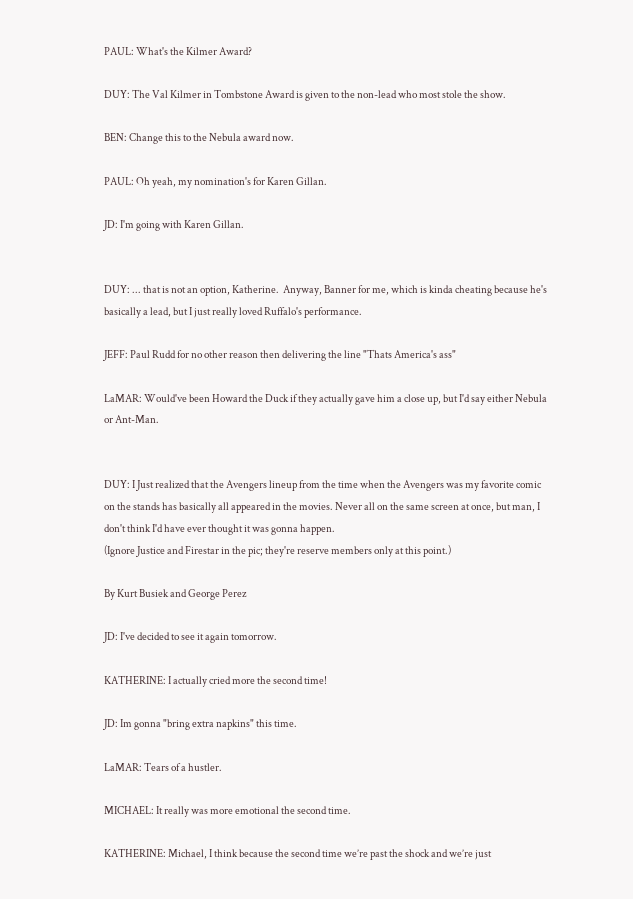PAUL: What's the Kilmer Award?

DUY: The Val Kilmer in Tombstone Award is given to the non-lead who most stole the show.

BEN: Change this to the Nebula award now.

PAUL: Oh yeah, my nomination's for Karen Gillan.

JD: I'm going with Karen Gillan.


DUY: ... that is not an option, Katherine.  Anyway, Banner for me, which is kinda cheating because he's basically a lead, but I just really loved Ruffalo's performance.

JEFF: Paul Rudd for no other reason then delivering the line "Thats America's ass"

LaMAR: Would've been Howard the Duck if they actually gave him a close up, but I'd say either Nebula or Ant-Man.


DUY: I Just realized that the Avengers lineup from the time when the Avengers was my favorite comic on the stands has basically all appeared in the movies. Never all on the same screen at once, but man, I don't think I'd have ever thought it was gonna happen.
(Ignore Justice and Firestar in the pic; they're reserve members only at this point.)

By Kurt Busiek and George Perez

JD: I've decided to see it again tomorrow.

KATHERINE: I actually cried more the second time!

JD: Im gonna "bring extra napkins" this time.

LaMAR: Tears of a hustler.

MICHAEL: It really was more emotional the second time.

KATHERINE: Michael, I think because the second time we’re past the shock and we’re just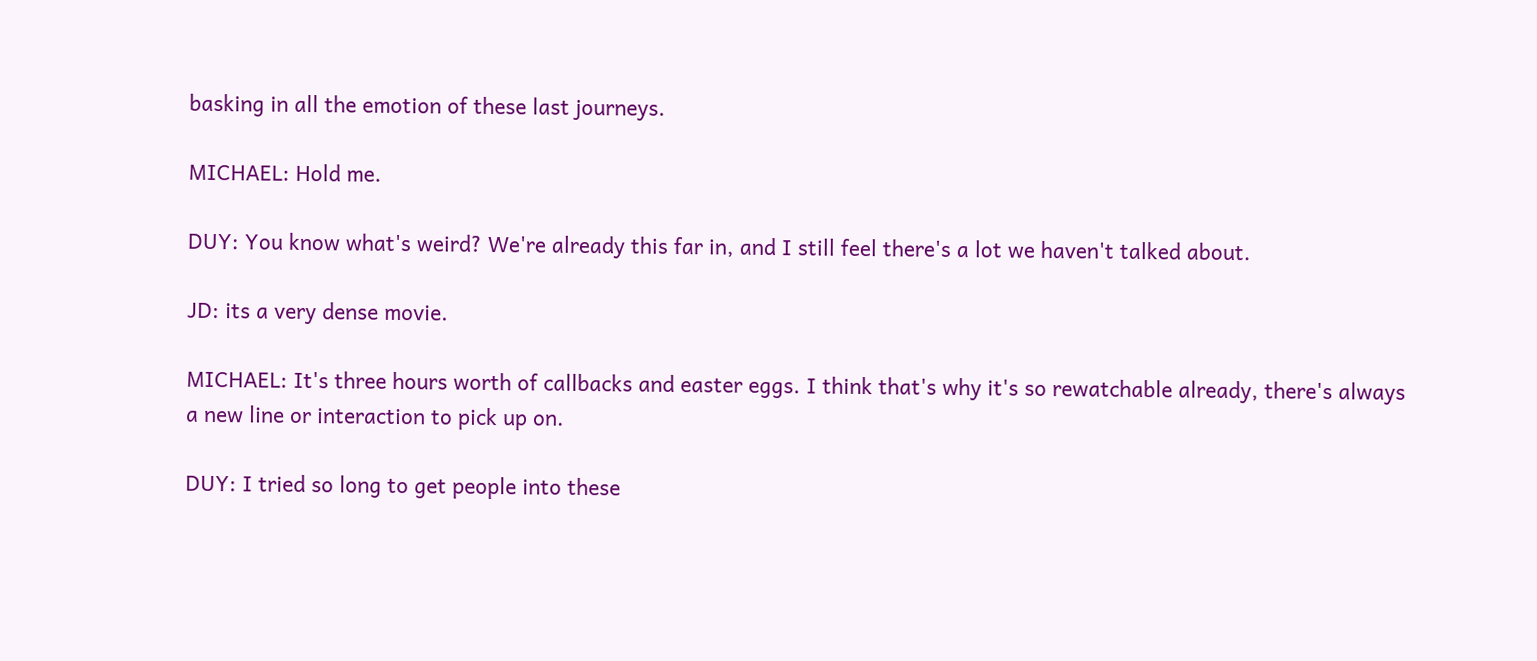basking in all the emotion of these last journeys.

MICHAEL: Hold me.

DUY: You know what's weird? We're already this far in, and I still feel there's a lot we haven't talked about.

JD: its a very dense movie.

MICHAEL: It's three hours worth of callbacks and easter eggs. I think that's why it's so rewatchable already, there's always a new line or interaction to pick up on.

DUY: I tried so long to get people into these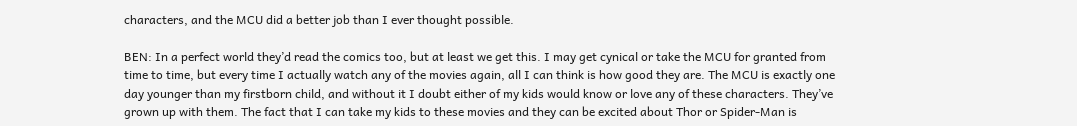characters, and the MCU did a better job than I ever thought possible.

BEN: In a perfect world they’d read the comics too, but at least we get this. I may get cynical or take the MCU for granted from time to time, but every time I actually watch any of the movies again, all I can think is how good they are. The MCU is exactly one day younger than my firstborn child, and without it I doubt either of my kids would know or love any of these characters. They’ve grown up with them. The fact that I can take my kids to these movies and they can be excited about Thor or Spider-Man is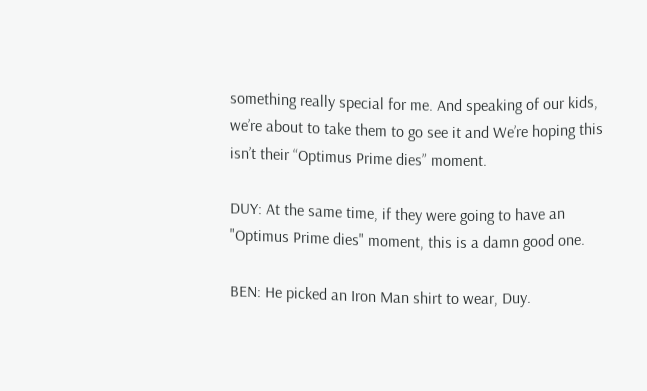something really special for me. And speaking of our kids, we’re about to take them to go see it and We’re hoping this isn’t their “Optimus Prime dies” moment.

DUY: At the same time, if they were going to have an "Optimus Prime dies" moment, this is a damn good one.

BEN: He picked an Iron Man shirt to wear, Duy.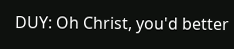DUY: Oh Christ, you'd better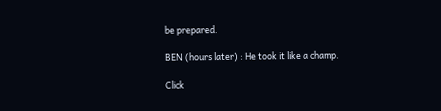be prepared.

BEN (hours later) : He took it like a champ.

Click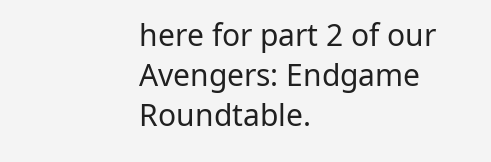here for part 2 of our Avengers: Endgame Roundtable.